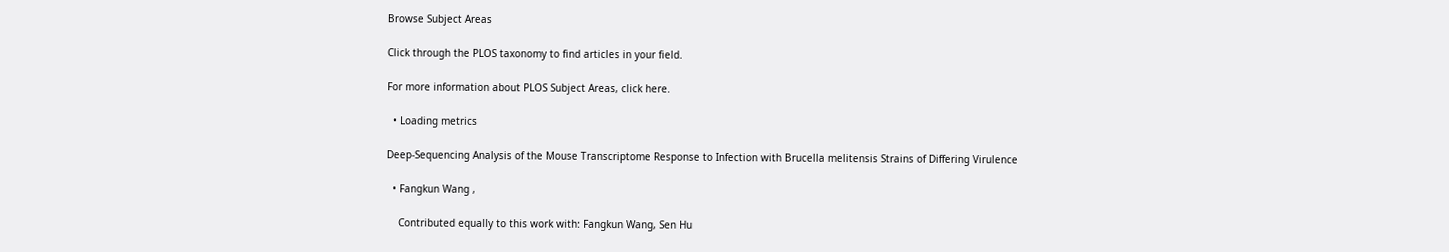Browse Subject Areas

Click through the PLOS taxonomy to find articles in your field.

For more information about PLOS Subject Areas, click here.

  • Loading metrics

Deep-Sequencing Analysis of the Mouse Transcriptome Response to Infection with Brucella melitensis Strains of Differing Virulence

  • Fangkun Wang ,

    Contributed equally to this work with: Fangkun Wang, Sen Hu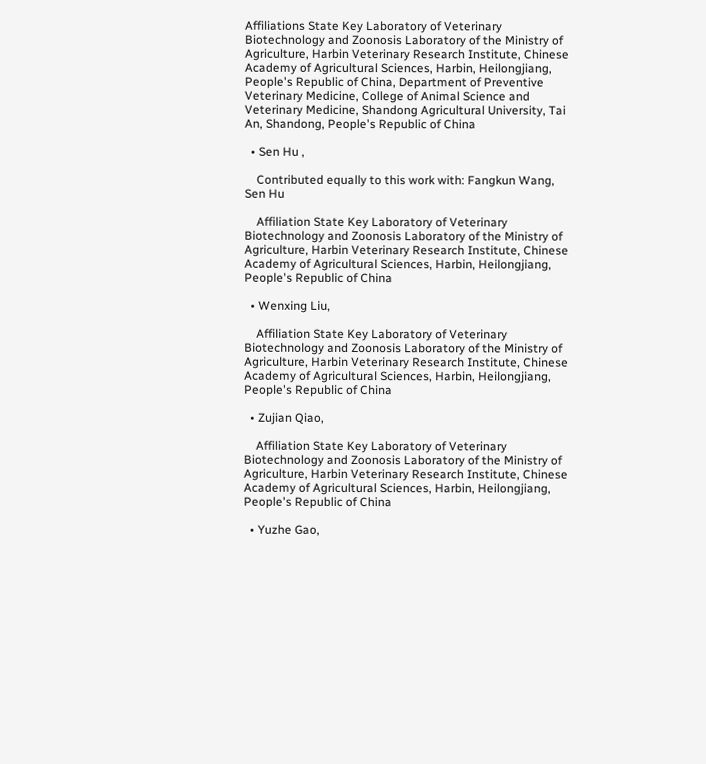Affiliations State Key Laboratory of Veterinary Biotechnology and Zoonosis Laboratory of the Ministry of Agriculture, Harbin Veterinary Research Institute, Chinese Academy of Agricultural Sciences, Harbin, Heilongjiang, People's Republic of China, Department of Preventive Veterinary Medicine, College of Animal Science and Veterinary Medicine, Shandong Agricultural University, Tai An, Shandong, People's Republic of China

  • Sen Hu ,

    Contributed equally to this work with: Fangkun Wang, Sen Hu

    Affiliation State Key Laboratory of Veterinary Biotechnology and Zoonosis Laboratory of the Ministry of Agriculture, Harbin Veterinary Research Institute, Chinese Academy of Agricultural Sciences, Harbin, Heilongjiang, People's Republic of China

  • Wenxing Liu,

    Affiliation State Key Laboratory of Veterinary Biotechnology and Zoonosis Laboratory of the Ministry of Agriculture, Harbin Veterinary Research Institute, Chinese Academy of Agricultural Sciences, Harbin, Heilongjiang, People's Republic of China

  • Zujian Qiao,

    Affiliation State Key Laboratory of Veterinary Biotechnology and Zoonosis Laboratory of the Ministry of Agriculture, Harbin Veterinary Research Institute, Chinese Academy of Agricultural Sciences, Harbin, Heilongjiang, People's Republic of China

  • Yuzhe Gao,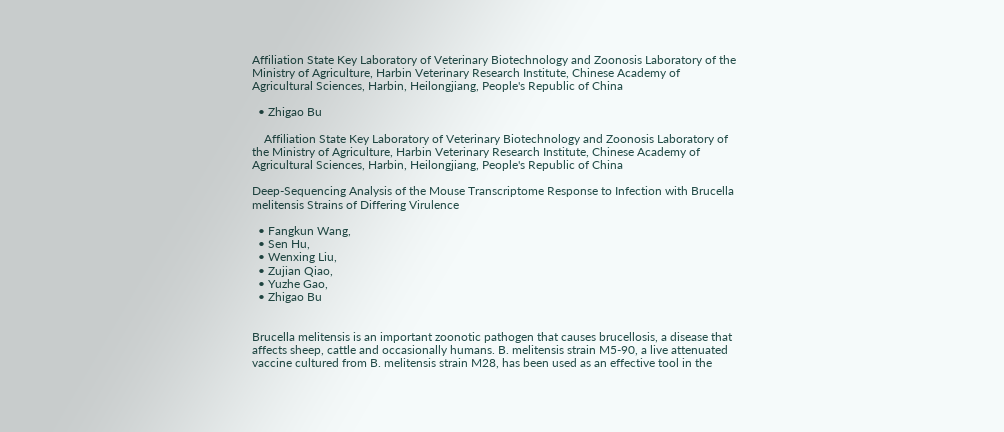Affiliation State Key Laboratory of Veterinary Biotechnology and Zoonosis Laboratory of the Ministry of Agriculture, Harbin Veterinary Research Institute, Chinese Academy of Agricultural Sciences, Harbin, Heilongjiang, People's Republic of China

  • Zhigao Bu

    Affiliation State Key Laboratory of Veterinary Biotechnology and Zoonosis Laboratory of the Ministry of Agriculture, Harbin Veterinary Research Institute, Chinese Academy of Agricultural Sciences, Harbin, Heilongjiang, People's Republic of China

Deep-Sequencing Analysis of the Mouse Transcriptome Response to Infection with Brucella melitensis Strains of Differing Virulence

  • Fangkun Wang,
  • Sen Hu,
  • Wenxing Liu,
  • Zujian Qiao,
  • Yuzhe Gao,
  • Zhigao Bu


Brucella melitensis is an important zoonotic pathogen that causes brucellosis, a disease that affects sheep, cattle and occasionally humans. B. melitensis strain M5-90, a live attenuated vaccine cultured from B. melitensis strain M28, has been used as an effective tool in the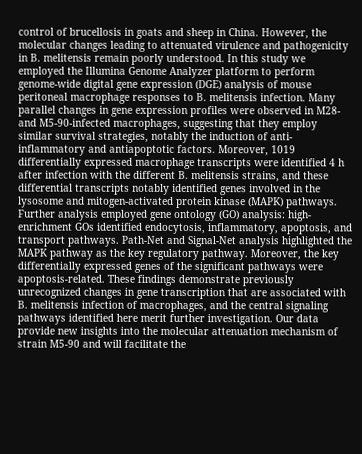control of brucellosis in goats and sheep in China. However, the molecular changes leading to attenuated virulence and pathogenicity in B. melitensis remain poorly understood. In this study we employed the Illumina Genome Analyzer platform to perform genome-wide digital gene expression (DGE) analysis of mouse peritoneal macrophage responses to B. melitensis infection. Many parallel changes in gene expression profiles were observed in M28- and M5-90-infected macrophages, suggesting that they employ similar survival strategies, notably the induction of anti-inflammatory and antiapoptotic factors. Moreover, 1019 differentially expressed macrophage transcripts were identified 4 h after infection with the different B. melitensis strains, and these differential transcripts notably identified genes involved in the lysosome and mitogen-activated protein kinase (MAPK) pathways. Further analysis employed gene ontology (GO) analysis: high-enrichment GOs identified endocytosis, inflammatory, apoptosis, and transport pathways. Path-Net and Signal-Net analysis highlighted the MAPK pathway as the key regulatory pathway. Moreover, the key differentially expressed genes of the significant pathways were apoptosis-related. These findings demonstrate previously unrecognized changes in gene transcription that are associated with B. melitensis infection of macrophages, and the central signaling pathways identified here merit further investigation. Our data provide new insights into the molecular attenuation mechanism of strain M5-90 and will facilitate the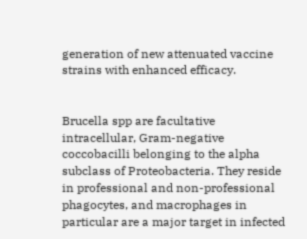generation of new attenuated vaccine strains with enhanced efficacy.


Brucella spp are facultative intracellular, Gram-negative coccobacilli belonging to the alpha subclass of Proteobacteria. They reside in professional and non-professional phagocytes, and macrophages in particular are a major target in infected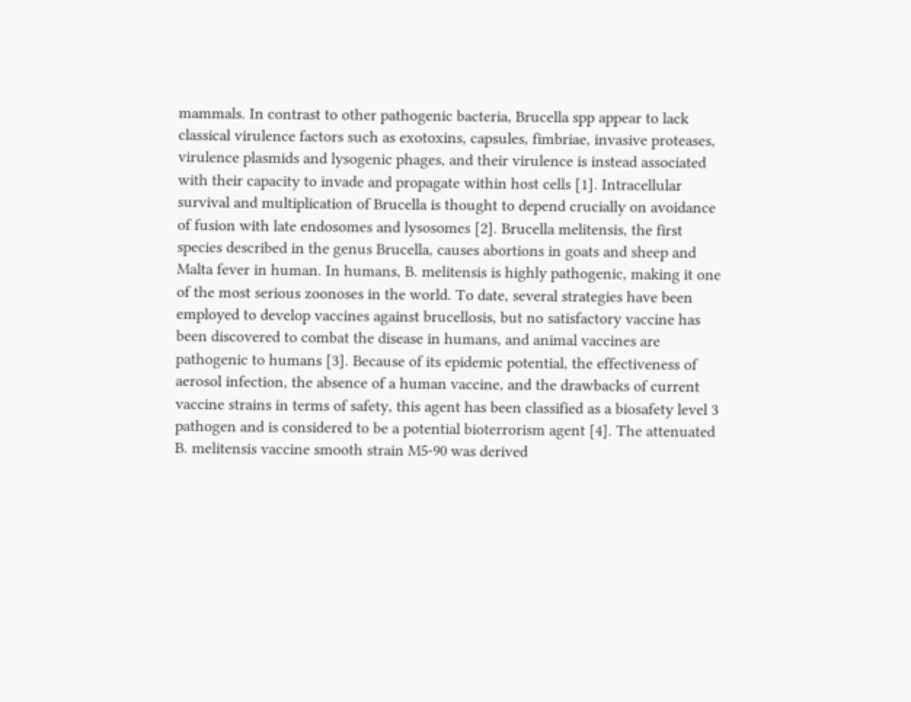mammals. In contrast to other pathogenic bacteria, Brucella spp appear to lack classical virulence factors such as exotoxins, capsules, fimbriae, invasive proteases, virulence plasmids and lysogenic phages, and their virulence is instead associated with their capacity to invade and propagate within host cells [1]. Intracellular survival and multiplication of Brucella is thought to depend crucially on avoidance of fusion with late endosomes and lysosomes [2]. Brucella melitensis, the first species described in the genus Brucella, causes abortions in goats and sheep and Malta fever in human. In humans, B. melitensis is highly pathogenic, making it one of the most serious zoonoses in the world. To date, several strategies have been employed to develop vaccines against brucellosis, but no satisfactory vaccine has been discovered to combat the disease in humans, and animal vaccines are pathogenic to humans [3]. Because of its epidemic potential, the effectiveness of aerosol infection, the absence of a human vaccine, and the drawbacks of current vaccine strains in terms of safety, this agent has been classified as a biosafety level 3 pathogen and is considered to be a potential bioterrorism agent [4]. The attenuated B. melitensis vaccine smooth strain M5-90 was derived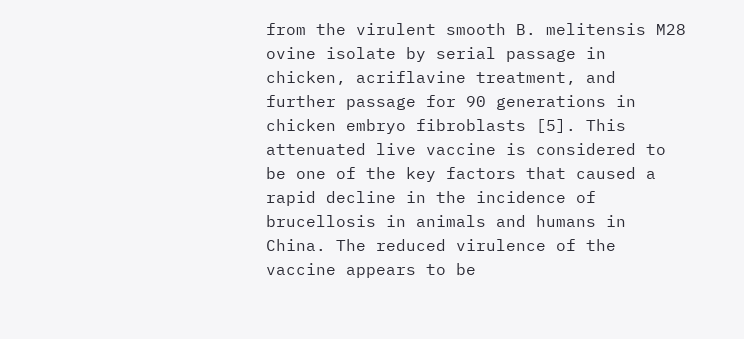from the virulent smooth B. melitensis M28 ovine isolate by serial passage in chicken, acriflavine treatment, and further passage for 90 generations in chicken embryo fibroblasts [5]. This attenuated live vaccine is considered to be one of the key factors that caused a rapid decline in the incidence of brucellosis in animals and humans in China. The reduced virulence of the vaccine appears to be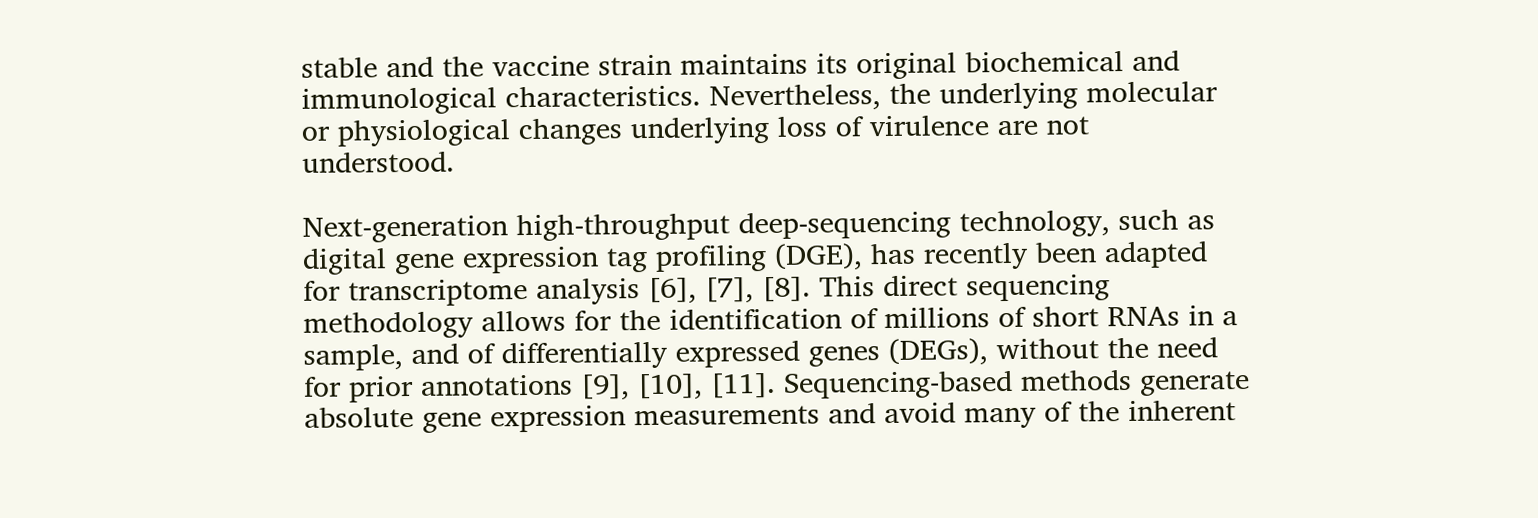stable and the vaccine strain maintains its original biochemical and immunological characteristics. Nevertheless, the underlying molecular or physiological changes underlying loss of virulence are not understood.

Next-generation high-throughput deep-sequencing technology, such as digital gene expression tag profiling (DGE), has recently been adapted for transcriptome analysis [6], [7], [8]. This direct sequencing methodology allows for the identification of millions of short RNAs in a sample, and of differentially expressed genes (DEGs), without the need for prior annotations [9], [10], [11]. Sequencing-based methods generate absolute gene expression measurements and avoid many of the inherent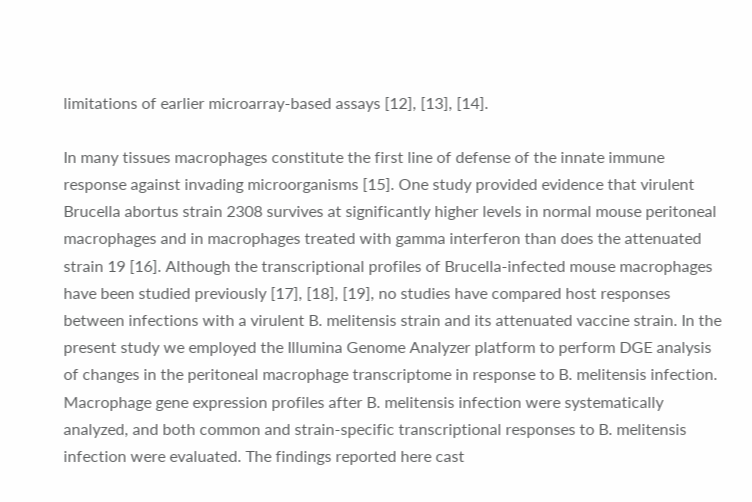limitations of earlier microarray-based assays [12], [13], [14].

In many tissues macrophages constitute the first line of defense of the innate immune response against invading microorganisms [15]. One study provided evidence that virulent Brucella abortus strain 2308 survives at significantly higher levels in normal mouse peritoneal macrophages and in macrophages treated with gamma interferon than does the attenuated strain 19 [16]. Although the transcriptional profiles of Brucella-infected mouse macrophages have been studied previously [17], [18], [19], no studies have compared host responses between infections with a virulent B. melitensis strain and its attenuated vaccine strain. In the present study we employed the Illumina Genome Analyzer platform to perform DGE analysis of changes in the peritoneal macrophage transcriptome in response to B. melitensis infection. Macrophage gene expression profiles after B. melitensis infection were systematically analyzed, and both common and strain-specific transcriptional responses to B. melitensis infection were evaluated. The findings reported here cast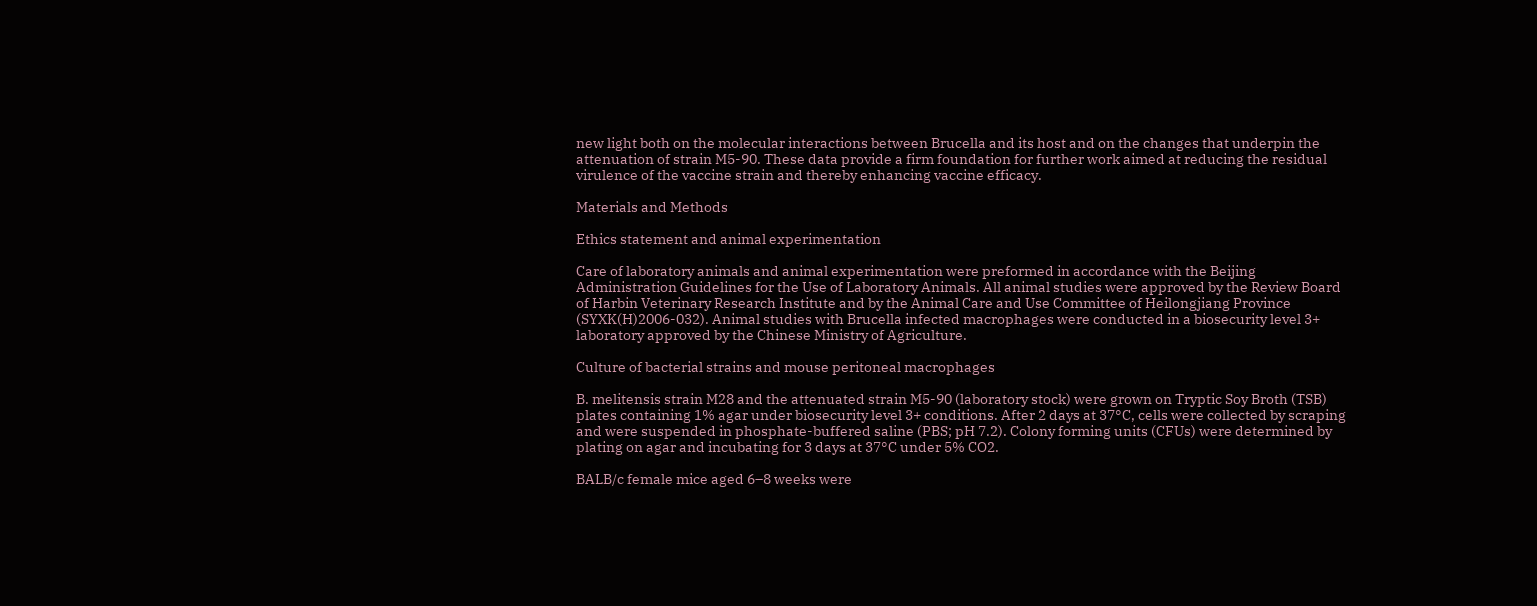new light both on the molecular interactions between Brucella and its host and on the changes that underpin the attenuation of strain M5-90. These data provide a firm foundation for further work aimed at reducing the residual virulence of the vaccine strain and thereby enhancing vaccine efficacy.

Materials and Methods

Ethics statement and animal experimentation

Care of laboratory animals and animal experimentation were preformed in accordance with the Beijing Administration Guidelines for the Use of Laboratory Animals. All animal studies were approved by the Review Board of Harbin Veterinary Research Institute and by the Animal Care and Use Committee of Heilongjiang Province (SYXK(H)2006-032). Animal studies with Brucella infected macrophages were conducted in a biosecurity level 3+ laboratory approved by the Chinese Ministry of Agriculture.

Culture of bacterial strains and mouse peritoneal macrophages

B. melitensis strain M28 and the attenuated strain M5-90 (laboratory stock) were grown on Tryptic Soy Broth (TSB) plates containing 1% agar under biosecurity level 3+ conditions. After 2 days at 37°C, cells were collected by scraping and were suspended in phosphate-buffered saline (PBS; pH 7.2). Colony forming units (CFUs) were determined by plating on agar and incubating for 3 days at 37°C under 5% CO2.

BALB/c female mice aged 6–8 weeks were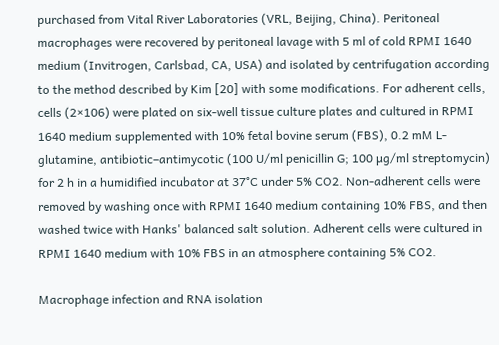purchased from Vital River Laboratories (VRL, Beijing, China). Peritoneal macrophages were recovered by peritoneal lavage with 5 ml of cold RPMI 1640 medium (Invitrogen, Carlsbad, CA, USA) and isolated by centrifugation according to the method described by Kim [20] with some modifications. For adherent cells, cells (2×106) were plated on six-well tissue culture plates and cultured in RPMI 1640 medium supplemented with 10% fetal bovine serum (FBS), 0.2 mM L-glutamine, antibiotic–antimycotic (100 U/ml penicillin G; 100 µg/ml streptomycin) for 2 h in a humidified incubator at 37°C under 5% CO2. Non-adherent cells were removed by washing once with RPMI 1640 medium containing 10% FBS, and then washed twice with Hanks' balanced salt solution. Adherent cells were cultured in RPMI 1640 medium with 10% FBS in an atmosphere containing 5% CO2.

Macrophage infection and RNA isolation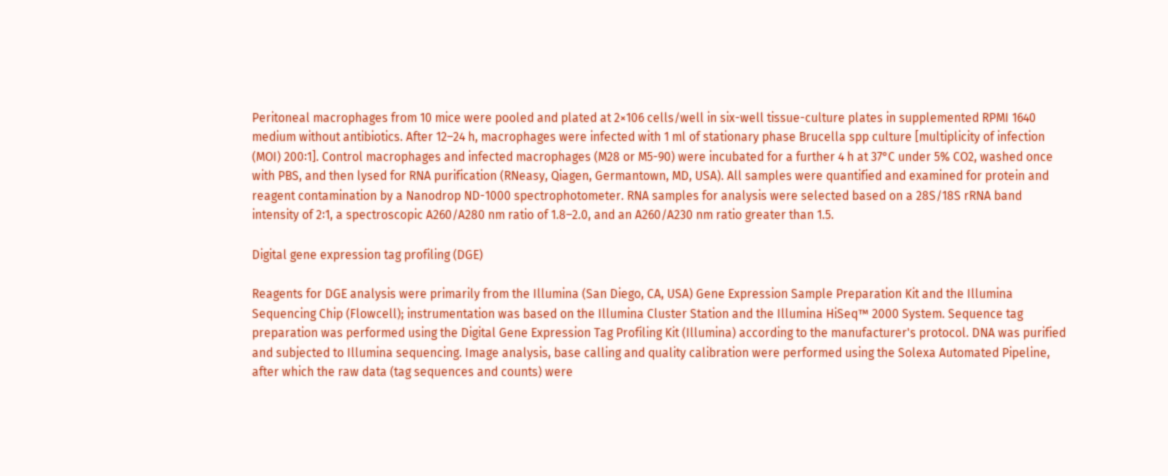Peritoneal macrophages from 10 mice were pooled and plated at 2×106 cells/well in six-well tissue-culture plates in supplemented RPMI 1640 medium without antibiotics. After 12–24 h, macrophages were infected with 1 ml of stationary phase Brucella spp culture [multiplicity of infection (MOI) 200∶1]. Control macrophages and infected macrophages (M28 or M5-90) were incubated for a further 4 h at 37°C under 5% CO2, washed once with PBS, and then lysed for RNA purification (RNeasy, Qiagen, Germantown, MD, USA). All samples were quantified and examined for protein and reagent contamination by a Nanodrop ND-1000 spectrophotometer. RNA samples for analysis were selected based on a 28S/18S rRNA band intensity of 2∶1, a spectroscopic A260/A280 nm ratio of 1.8–2.0, and an A260/A230 nm ratio greater than 1.5.

Digital gene expression tag profiling (DGE)

Reagents for DGE analysis were primarily from the Illumina (San Diego, CA, USA) Gene Expression Sample Preparation Kit and the Illumina Sequencing Chip (Flowcell); instrumentation was based on the Illumina Cluster Station and the Illumina HiSeq™ 2000 System. Sequence tag preparation was performed using the Digital Gene Expression Tag Profiling Kit (Illumina) according to the manufacturer's protocol. DNA was purified and subjected to Illumina sequencing. Image analysis, base calling and quality calibration were performed using the Solexa Automated Pipeline, after which the raw data (tag sequences and counts) were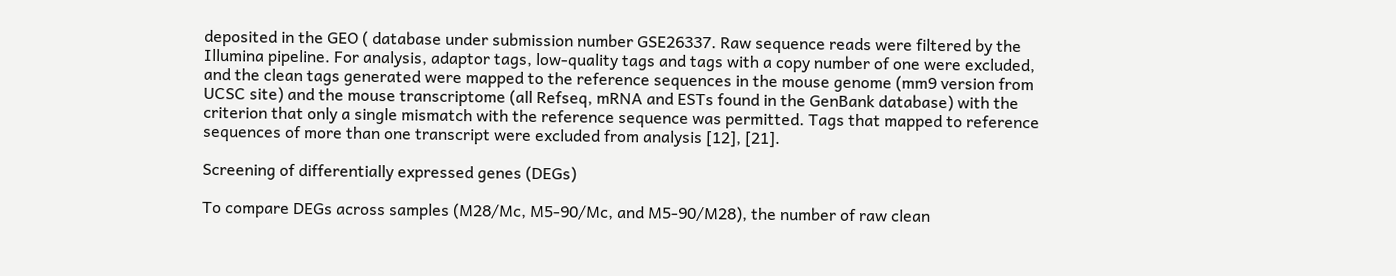deposited in the GEO ( database under submission number GSE26337. Raw sequence reads were filtered by the Illumina pipeline. For analysis, adaptor tags, low-quality tags and tags with a copy number of one were excluded, and the clean tags generated were mapped to the reference sequences in the mouse genome (mm9 version from UCSC site) and the mouse transcriptome (all Refseq, mRNA and ESTs found in the GenBank database) with the criterion that only a single mismatch with the reference sequence was permitted. Tags that mapped to reference sequences of more than one transcript were excluded from analysis [12], [21].

Screening of differentially expressed genes (DEGs)

To compare DEGs across samples (M28/Mc, M5-90/Mc, and M5-90/M28), the number of raw clean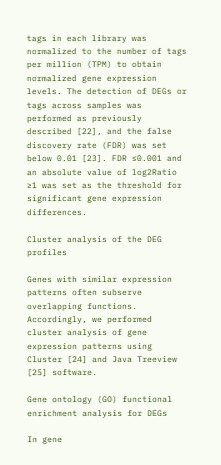tags in each library was normalized to the number of tags per million (TPM) to obtain normalized gene expression levels. The detection of DEGs or tags across samples was performed as previously described [22], and the false discovery rate (FDR) was set below 0.01 [23]. FDR ≤0.001 and an absolute value of log2Ratio ≥1 was set as the threshold for significant gene expression differences.

Cluster analysis of the DEG profiles

Genes with similar expression patterns often subserve overlapping functions. Accordingly, we performed cluster analysis of gene expression patterns using Cluster [24] and Java Treeview [25] software.

Gene ontology (GO) functional enrichment analysis for DEGs

In gene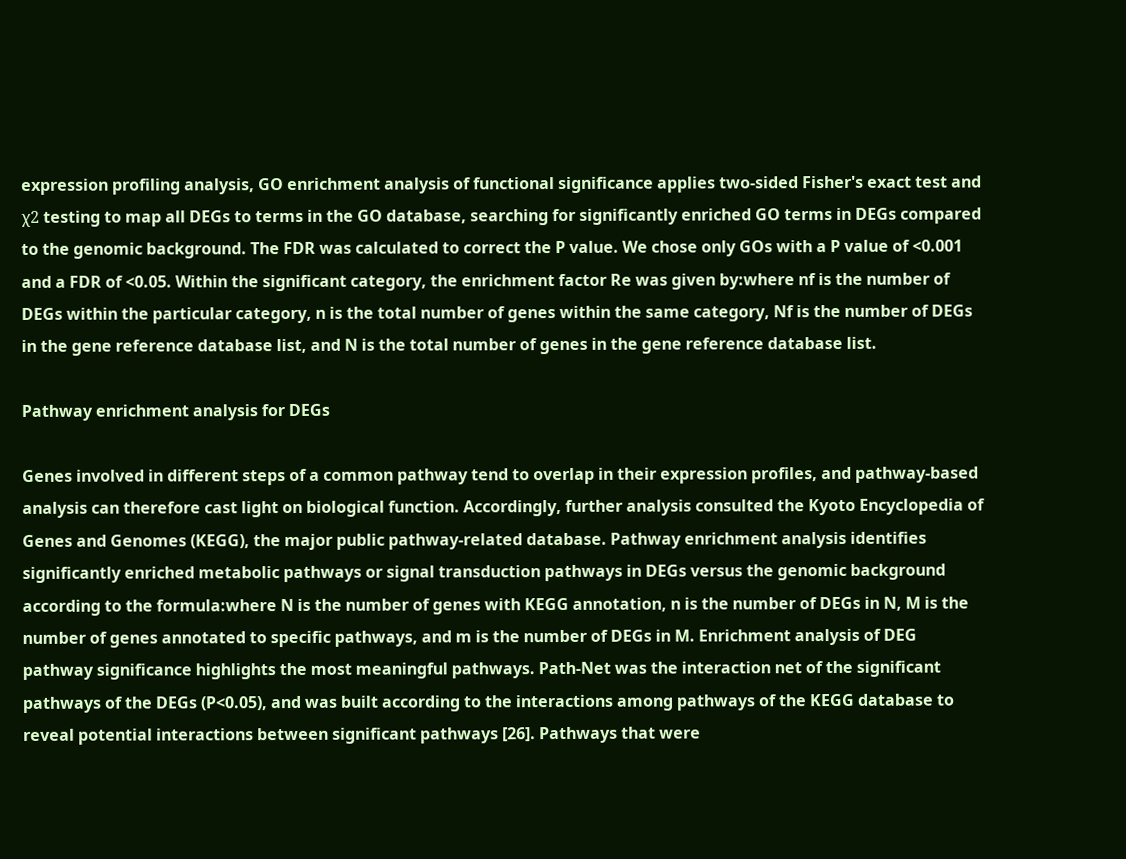expression profiling analysis, GO enrichment analysis of functional significance applies two-sided Fisher's exact test and χ2 testing to map all DEGs to terms in the GO database, searching for significantly enriched GO terms in DEGs compared to the genomic background. The FDR was calculated to correct the P value. We chose only GOs with a P value of <0.001 and a FDR of <0.05. Within the significant category, the enrichment factor Re was given by:where nf is the number of DEGs within the particular category, n is the total number of genes within the same category, Nf is the number of DEGs in the gene reference database list, and N is the total number of genes in the gene reference database list.

Pathway enrichment analysis for DEGs

Genes involved in different steps of a common pathway tend to overlap in their expression profiles, and pathway-based analysis can therefore cast light on biological function. Accordingly, further analysis consulted the Kyoto Encyclopedia of Genes and Genomes (KEGG), the major public pathway-related database. Pathway enrichment analysis identifies significantly enriched metabolic pathways or signal transduction pathways in DEGs versus the genomic background according to the formula:where N is the number of genes with KEGG annotation, n is the number of DEGs in N, M is the number of genes annotated to specific pathways, and m is the number of DEGs in M. Enrichment analysis of DEG pathway significance highlights the most meaningful pathways. Path-Net was the interaction net of the significant pathways of the DEGs (P<0.05), and was built according to the interactions among pathways of the KEGG database to reveal potential interactions between significant pathways [26]. Pathways that were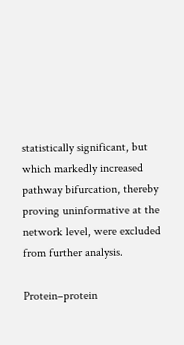statistically significant, but which markedly increased pathway bifurcation, thereby proving uninformative at the network level, were excluded from further analysis.

Protein–protein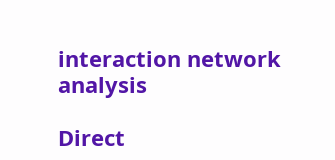interaction network analysis

Direct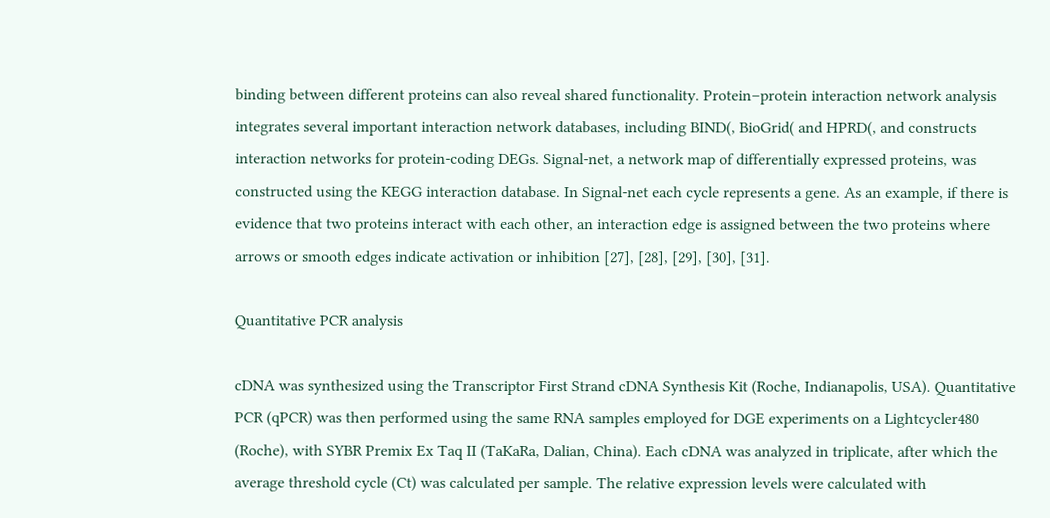binding between different proteins can also reveal shared functionality. Protein–protein interaction network analysis integrates several important interaction network databases, including BIND(, BioGrid( and HPRD(, and constructs interaction networks for protein-coding DEGs. Signal-net, a network map of differentially expressed proteins, was constructed using the KEGG interaction database. In Signal-net each cycle represents a gene. As an example, if there is evidence that two proteins interact with each other, an interaction edge is assigned between the two proteins where arrows or smooth edges indicate activation or inhibition [27], [28], [29], [30], [31].

Quantitative PCR analysis

cDNA was synthesized using the Transcriptor First Strand cDNA Synthesis Kit (Roche, Indianapolis, USA). Quantitative PCR (qPCR) was then performed using the same RNA samples employed for DGE experiments on a Lightcycler480 (Roche), with SYBR Premix Ex Taq II (TaKaRa, Dalian, China). Each cDNA was analyzed in triplicate, after which the average threshold cycle (Ct) was calculated per sample. The relative expression levels were calculated with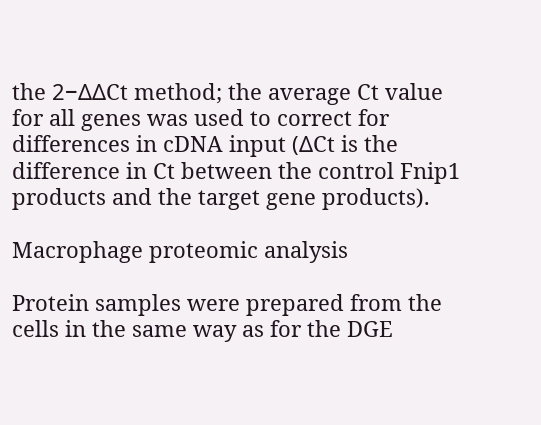the 2−ΔΔCt method; the average Ct value for all genes was used to correct for differences in cDNA input (ΔCt is the difference in Ct between the control Fnip1 products and the target gene products).

Macrophage proteomic analysis

Protein samples were prepared from the cells in the same way as for the DGE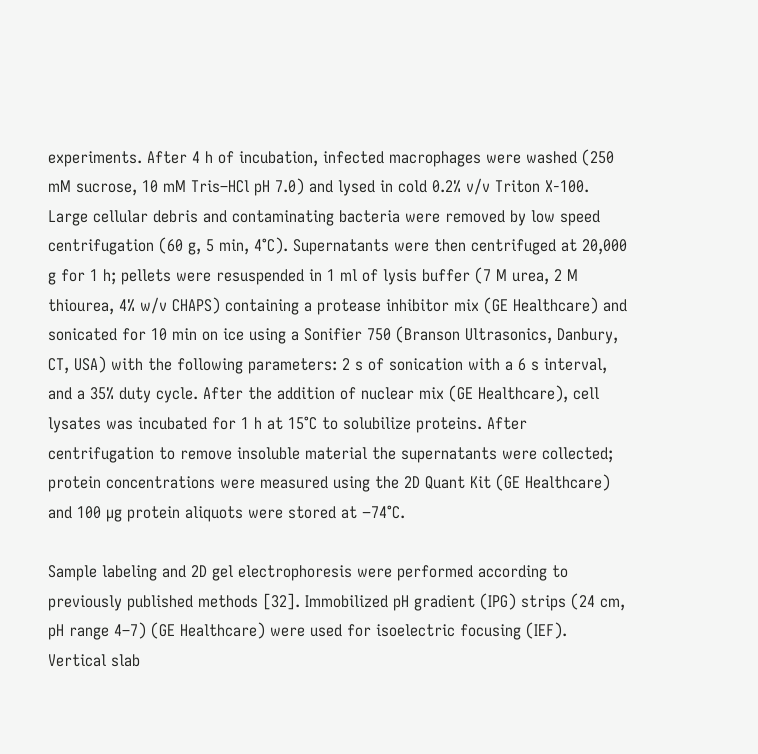experiments. After 4 h of incubation, infected macrophages were washed (250 mM sucrose, 10 mM Tris–HCl pH 7.0) and lysed in cold 0.2% v/v Triton X-100. Large cellular debris and contaminating bacteria were removed by low speed centrifugation (60 g, 5 min, 4°C). Supernatants were then centrifuged at 20,000 g for 1 h; pellets were resuspended in 1 ml of lysis buffer (7 M urea, 2 M thiourea, 4% w/v CHAPS) containing a protease inhibitor mix (GE Healthcare) and sonicated for 10 min on ice using a Sonifier 750 (Branson Ultrasonics, Danbury, CT, USA) with the following parameters: 2 s of sonication with a 6 s interval, and a 35% duty cycle. After the addition of nuclear mix (GE Healthcare), cell lysates was incubated for 1 h at 15°C to solubilize proteins. After centrifugation to remove insoluble material the supernatants were collected; protein concentrations were measured using the 2D Quant Kit (GE Healthcare) and 100 µg protein aliquots were stored at −74°C.

Sample labeling and 2D gel electrophoresis were performed according to previously published methods [32]. Immobilized pH gradient (IPG) strips (24 cm, pH range 4–7) (GE Healthcare) were used for isoelectric focusing (IEF). Vertical slab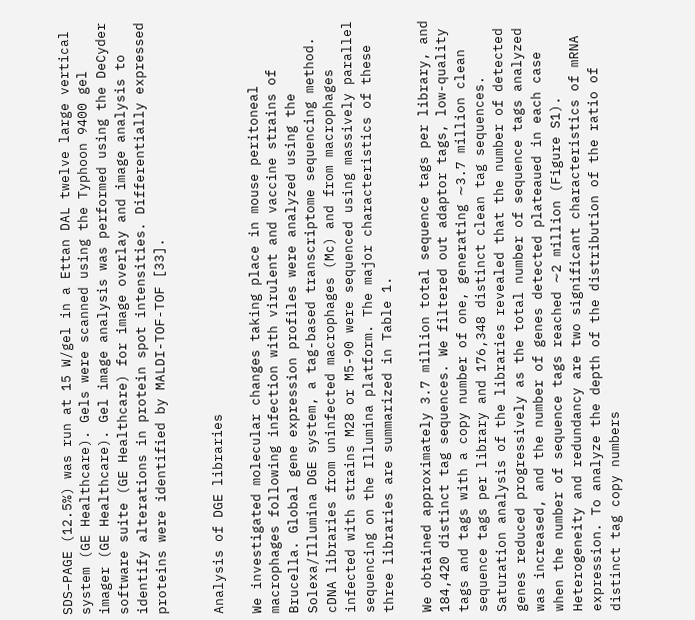SDS–PAGE (12.5%) was run at 15 W/gel in a Ettan DAL twelve large vertical system (GE Healthcare). Gels were scanned using the Typhoon 9400 gel imager (GE Healthcare). Gel image analysis was performed using the DeCyder software suite (GE Healthcare) for image overlay and image analysis to identify alterations in protein spot intensities. Differentially expressed proteins were identified by MALDI-TOF-TOF [33].


Analysis of DGE libraries

We investigated molecular changes taking place in mouse peritoneal macrophages following infection with virulent and vaccine strains of Brucella. Global gene expression profiles were analyzed using the Solexa/Illumina DGE system, a tag-based transcriptome sequencing method. cDNA libraries from uninfected macrophages (Mc) and from macrophages infected with strains M28 or M5-90 were sequenced using massively parallel sequencing on the Illumina platform. The major characteristics of these three libraries are summarized in Table 1.

We obtained approximately 3.7 million total sequence tags per library, and 184,420 distinct tag sequences. We filtered out adaptor tags, low-quality tags and tags with a copy number of one, generating ∼3.7 million clean sequence tags per library and 176,348 distinct clean tag sequences. Saturation analysis of the libraries revealed that the number of detected genes reduced progressively as the total number of sequence tags analyzed was increased, and the number of genes detected plateaued in each case when the number of sequence tags reached ∼2 million (Figure S1). Heterogeneity and redundancy are two significant characteristics of mRNA expression. To analyze the depth of the distribution of the ratio of distinct tag copy numbers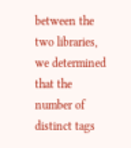between the two libraries, we determined that the number of distinct tags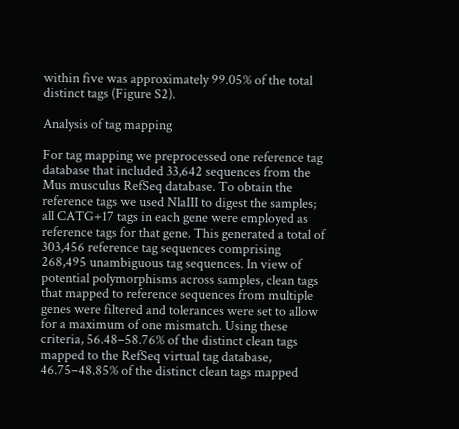within five was approximately 99.05% of the total distinct tags (Figure S2).

Analysis of tag mapping

For tag mapping we preprocessed one reference tag database that included 33,642 sequences from the Mus musculus RefSeq database. To obtain the reference tags we used NlaIII to digest the samples; all CATG+17 tags in each gene were employed as reference tags for that gene. This generated a total of 303,456 reference tag sequences comprising 268,495 unambiguous tag sequences. In view of potential polymorphisms across samples, clean tags that mapped to reference sequences from multiple genes were filtered and tolerances were set to allow for a maximum of one mismatch. Using these criteria, 56.48–58.76% of the distinct clean tags mapped to the RefSeq virtual tag database, 46.75–48.85% of the distinct clean tags mapped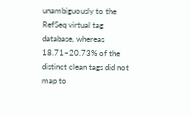unambiguously to the RefSeq virtual tag database, whereas 18.71–20.73% of the distinct clean tags did not map to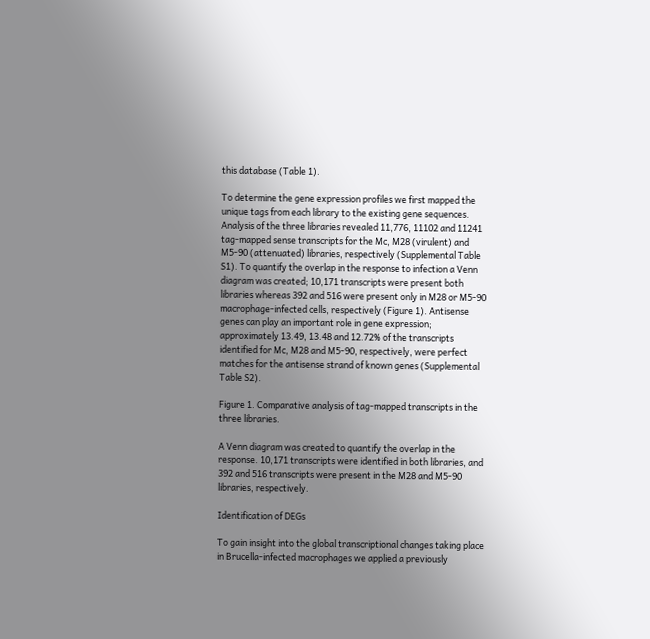this database (Table 1).

To determine the gene expression profiles we first mapped the unique tags from each library to the existing gene sequences. Analysis of the three libraries revealed 11,776, 11102 and 11241 tag-mapped sense transcripts for the Mc, M28 (virulent) and M5-90 (attenuated) libraries, respectively (Supplemental Table S1). To quantify the overlap in the response to infection a Venn diagram was created; 10,171 transcripts were present both libraries whereas 392 and 516 were present only in M28 or M5-90 macrophage-infected cells, respectively (Figure 1). Antisense genes can play an important role in gene expression; approximately 13.49, 13.48 and 12.72% of the transcripts identified for Mc, M28 and M5-90, respectively, were perfect matches for the antisense strand of known genes (Supplemental Table S2).

Figure 1. Comparative analysis of tag-mapped transcripts in the three libraries.

A Venn diagram was created to quantify the overlap in the response. 10,171 transcripts were identified in both libraries, and 392 and 516 transcripts were present in the M28 and M5-90 libraries, respectively.

Identification of DEGs

To gain insight into the global transcriptional changes taking place in Brucella-infected macrophages we applied a previously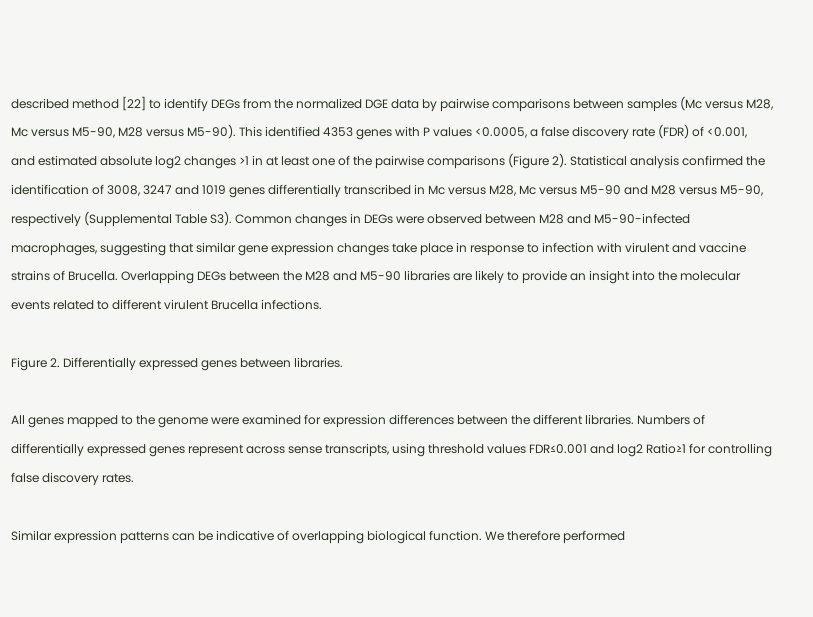described method [22] to identify DEGs from the normalized DGE data by pairwise comparisons between samples (Mc versus M28, Mc versus M5-90, M28 versus M5-90). This identified 4353 genes with P values <0.0005, a false discovery rate (FDR) of <0.001, and estimated absolute log2 changes >1 in at least one of the pairwise comparisons (Figure 2). Statistical analysis confirmed the identification of 3008, 3247 and 1019 genes differentially transcribed in Mc versus M28, Mc versus M5-90 and M28 versus M5-90, respectively (Supplemental Table S3). Common changes in DEGs were observed between M28 and M5-90-infected macrophages, suggesting that similar gene expression changes take place in response to infection with virulent and vaccine strains of Brucella. Overlapping DEGs between the M28 and M5-90 libraries are likely to provide an insight into the molecular events related to different virulent Brucella infections.

Figure 2. Differentially expressed genes between libraries.

All genes mapped to the genome were examined for expression differences between the different libraries. Numbers of differentially expressed genes represent across sense transcripts, using threshold values FDR≤0.001 and log2 Ratio≥1 for controlling false discovery rates.

Similar expression patterns can be indicative of overlapping biological function. We therefore performed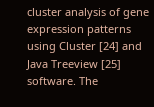cluster analysis of gene expression patterns using Cluster [24] and Java Treeview [25] software. The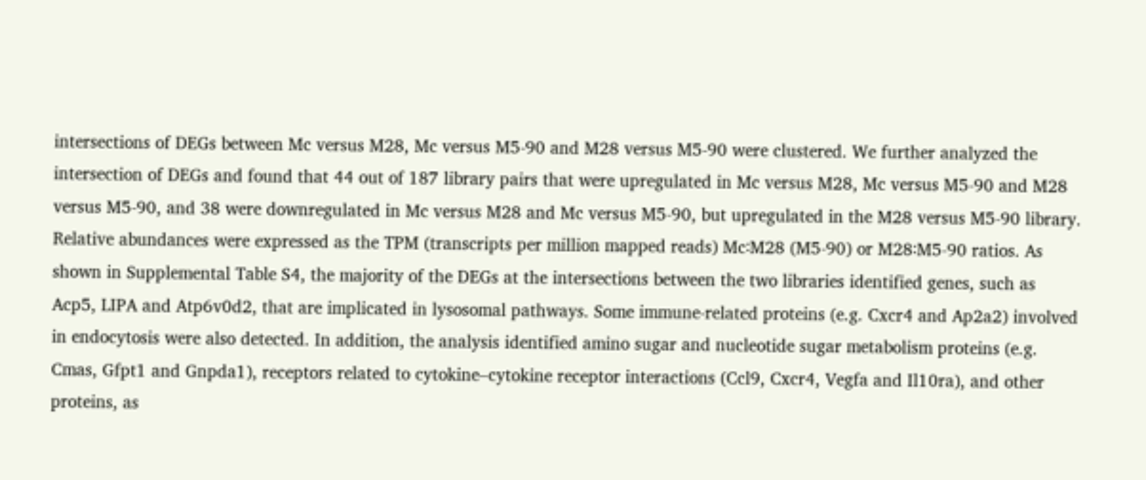intersections of DEGs between Mc versus M28, Mc versus M5-90 and M28 versus M5-90 were clustered. We further analyzed the intersection of DEGs and found that 44 out of 187 library pairs that were upregulated in Mc versus M28, Mc versus M5-90 and M28 versus M5-90, and 38 were downregulated in Mc versus M28 and Mc versus M5-90, but upregulated in the M28 versus M5-90 library. Relative abundances were expressed as the TPM (transcripts per million mapped reads) Mc∶M28 (M5-90) or M28∶M5-90 ratios. As shown in Supplemental Table S4, the majority of the DEGs at the intersections between the two libraries identified genes, such as Acp5, LIPA and Atp6v0d2, that are implicated in lysosomal pathways. Some immune-related proteins (e.g. Cxcr4 and Ap2a2) involved in endocytosis were also detected. In addition, the analysis identified amino sugar and nucleotide sugar metabolism proteins (e.g. Cmas, Gfpt1 and Gnpda1), receptors related to cytokine–cytokine receptor interactions (Ccl9, Cxcr4, Vegfa and Il10ra), and other proteins, as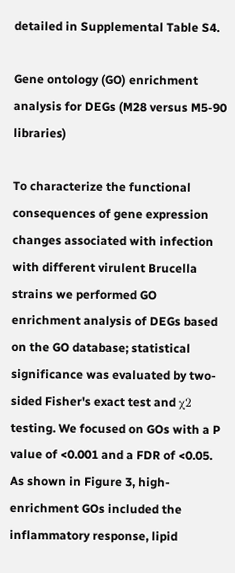detailed in Supplemental Table S4.

Gene ontology (GO) enrichment analysis for DEGs (M28 versus M5-90 libraries)

To characterize the functional consequences of gene expression changes associated with infection with different virulent Brucella strains we performed GO enrichment analysis of DEGs based on the GO database; statistical significance was evaluated by two-sided Fisher's exact test and χ2 testing. We focused on GOs with a P value of <0.001 and a FDR of <0.05. As shown in Figure 3, high-enrichment GOs included the inflammatory response, lipid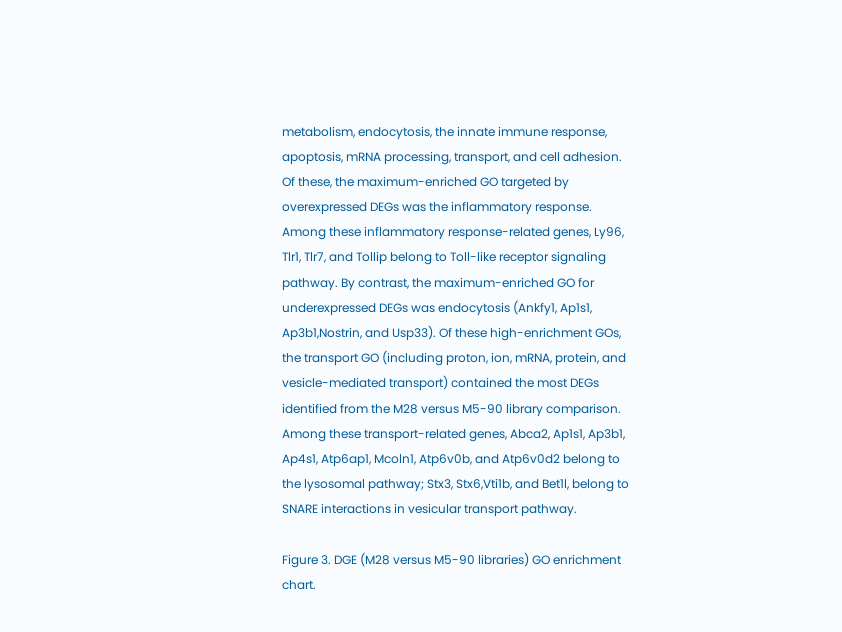metabolism, endocytosis, the innate immune response, apoptosis, mRNA processing, transport, and cell adhesion. Of these, the maximum-enriched GO targeted by overexpressed DEGs was the inflammatory response. Among these inflammatory response-related genes, Ly96, Tlr1, Tlr7, and Tollip belong to Toll-like receptor signaling pathway. By contrast, the maximum-enriched GO for underexpressed DEGs was endocytosis (Ankfy1, Ap1s1, Ap3b1,Nostrin, and Usp33). Of these high-enrichment GOs, the transport GO (including proton, ion, mRNA, protein, and vesicle-mediated transport) contained the most DEGs identified from the M28 versus M5-90 library comparison. Among these transport-related genes, Abca2, Ap1s1, Ap3b1, Ap4s1, Atp6ap1, Mcoln1, Atp6v0b, and Atp6v0d2 belong to the lysosomal pathway; Stx3, Stx6,Vti1b, and Bet1l, belong to SNARE interactions in vesicular transport pathway.

Figure 3. DGE (M28 versus M5-90 libraries) GO enrichment chart.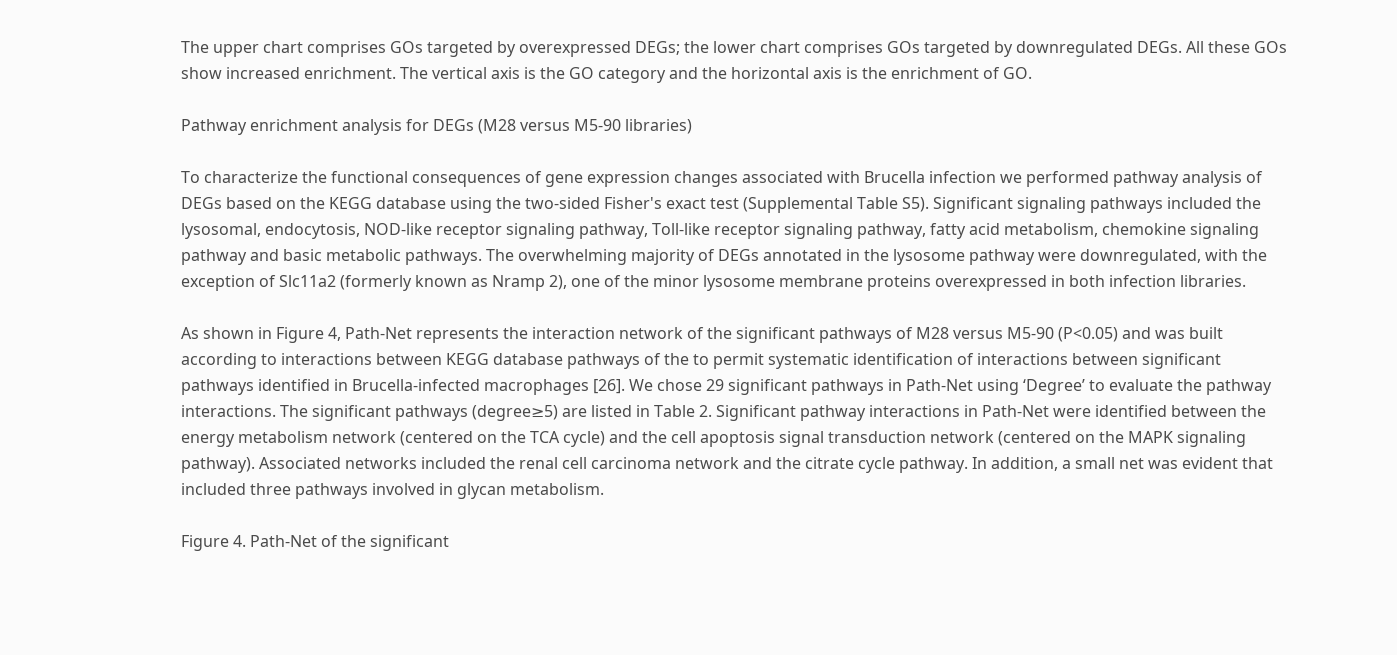The upper chart comprises GOs targeted by overexpressed DEGs; the lower chart comprises GOs targeted by downregulated DEGs. All these GOs show increased enrichment. The vertical axis is the GO category and the horizontal axis is the enrichment of GO.

Pathway enrichment analysis for DEGs (M28 versus M5-90 libraries)

To characterize the functional consequences of gene expression changes associated with Brucella infection we performed pathway analysis of DEGs based on the KEGG database using the two-sided Fisher's exact test (Supplemental Table S5). Significant signaling pathways included the lysosomal, endocytosis, NOD-like receptor signaling pathway, Toll-like receptor signaling pathway, fatty acid metabolism, chemokine signaling pathway and basic metabolic pathways. The overwhelming majority of DEGs annotated in the lysosome pathway were downregulated, with the exception of Slc11a2 (formerly known as Nramp 2), one of the minor lysosome membrane proteins overexpressed in both infection libraries.

As shown in Figure 4, Path-Net represents the interaction network of the significant pathways of M28 versus M5-90 (P<0.05) and was built according to interactions between KEGG database pathways of the to permit systematic identification of interactions between significant pathways identified in Brucella-infected macrophages [26]. We chose 29 significant pathways in Path-Net using ‘Degree’ to evaluate the pathway interactions. The significant pathways (degree≥5) are listed in Table 2. Significant pathway interactions in Path-Net were identified between the energy metabolism network (centered on the TCA cycle) and the cell apoptosis signal transduction network (centered on the MAPK signaling pathway). Associated networks included the renal cell carcinoma network and the citrate cycle pathway. In addition, a small net was evident that included three pathways involved in glycan metabolism.

Figure 4. Path-Net of the significant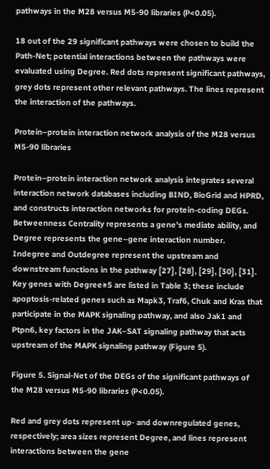pathways in the M28 versus M5-90 libraries (P<0.05).

18 out of the 29 significant pathways were chosen to build the Path-Net; potential interactions between the pathways were evaluated using Degree. Red dots represent significant pathways, grey dots represent other relevant pathways. The lines represent the interaction of the pathways.

Protein–protein interaction network analysis of the M28 versus M5-90 libraries

Protein–protein interaction network analysis integrates several interaction network databases including BIND, BioGrid and HPRD, and constructs interaction networks for protein-coding DEGs. Betweenness Centrality represents a gene's mediate ability, and Degree represents the gene–gene interaction number. Indegree and Outdegree represent the upstream and downstream functions in the pathway [27], [28], [29], [30], [31]. Key genes with Degree≥5 are listed in Table 3; these include apoptosis-related genes such as Mapk3, Traf6, Chuk and Kras that participate in the MAPK signaling pathway, and also Jak1 and Ptpn6, key factors in the JAK–SAT signaling pathway that acts upstream of the MAPK signaling pathway (Figure 5).

Figure 5. Signal-Net of the DEGs of the significant pathways of the M28 versus M5-90 libraries (P<0.05).

Red and grey dots represent up- and downregulated genes, respectively; area sizes represent Degree, and lines represent interactions between the gene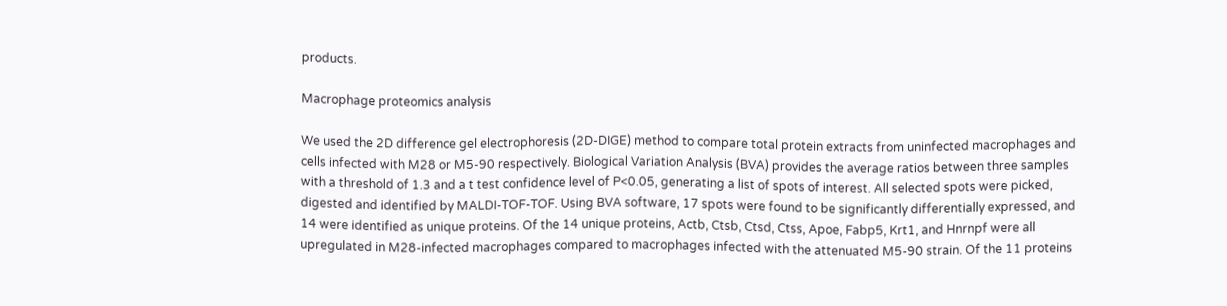products.

Macrophage proteomics analysis

We used the 2D difference gel electrophoresis (2D-DIGE) method to compare total protein extracts from uninfected macrophages and cells infected with M28 or M5-90 respectively. Biological Variation Analysis (BVA) provides the average ratios between three samples with a threshold of 1.3 and a t test confidence level of P<0.05, generating a list of spots of interest. All selected spots were picked, digested and identified by MALDI-TOF-TOF. Using BVA software, 17 spots were found to be significantly differentially expressed, and 14 were identified as unique proteins. Of the 14 unique proteins, Actb, Ctsb, Ctsd, Ctss, Apoe, Fabp5, Krt1, and Hnrnpf were all upregulated in M28-infected macrophages compared to macrophages infected with the attenuated M5-90 strain. Of the 11 proteins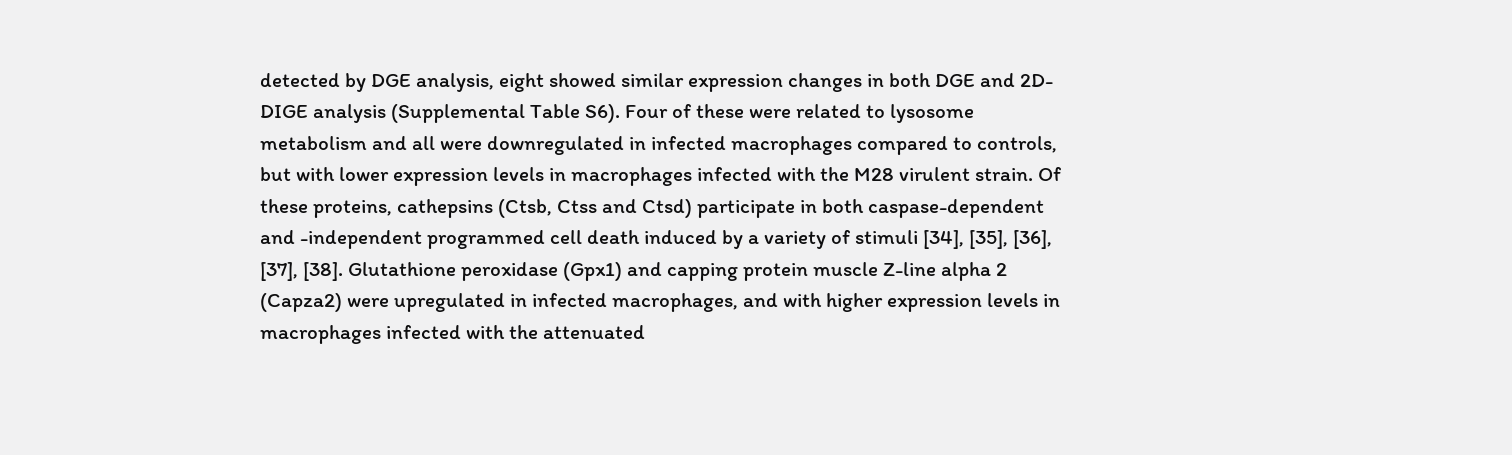detected by DGE analysis, eight showed similar expression changes in both DGE and 2D-DIGE analysis (Supplemental Table S6). Four of these were related to lysosome metabolism and all were downregulated in infected macrophages compared to controls, but with lower expression levels in macrophages infected with the M28 virulent strain. Of these proteins, cathepsins (Ctsb, Ctss and Ctsd) participate in both caspase-dependent and -independent programmed cell death induced by a variety of stimuli [34], [35], [36], [37], [38]. Glutathione peroxidase (Gpx1) and capping protein muscle Z-line alpha 2 (Capza2) were upregulated in infected macrophages, and with higher expression levels in macrophages infected with the attenuated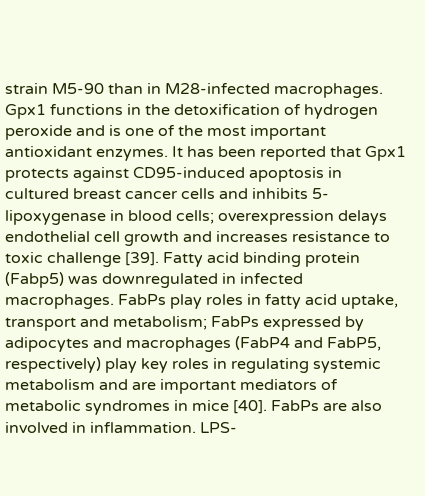strain M5-90 than in M28-infected macrophages. Gpx1 functions in the detoxification of hydrogen peroxide and is one of the most important antioxidant enzymes. It has been reported that Gpx1 protects against CD95-induced apoptosis in cultured breast cancer cells and inhibits 5-lipoxygenase in blood cells; overexpression delays endothelial cell growth and increases resistance to toxic challenge [39]. Fatty acid binding protein (Fabp5) was downregulated in infected macrophages. FabPs play roles in fatty acid uptake, transport and metabolism; FabPs expressed by adipocytes and macrophages (FabP4 and FabP5, respectively) play key roles in regulating systemic metabolism and are important mediators of metabolic syndromes in mice [40]. FabPs are also involved in inflammation. LPS-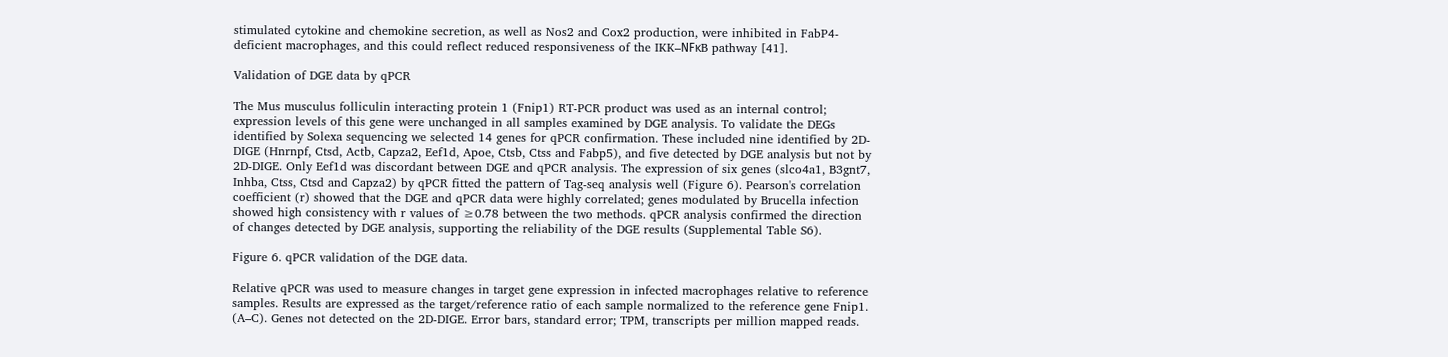stimulated cytokine and chemokine secretion, as well as Nos2 and Cox2 production, were inhibited in FabP4-deficient macrophages, and this could reflect reduced responsiveness of the IKK–NFκB pathway [41].

Validation of DGE data by qPCR

The Mus musculus folliculin interacting protein 1 (Fnip1) RT-PCR product was used as an internal control; expression levels of this gene were unchanged in all samples examined by DGE analysis. To validate the DEGs identified by Solexa sequencing we selected 14 genes for qPCR confirmation. These included nine identified by 2D-DIGE (Hnrnpf, Ctsd, Actb, Capza2, Eef1d, Apoe, Ctsb, Ctss and Fabp5), and five detected by DGE analysis but not by 2D-DIGE. Only Eef1d was discordant between DGE and qPCR analysis. The expression of six genes (slco4a1, B3gnt7, Inhba, Ctss, Ctsd and Capza2) by qPCR fitted the pattern of Tag-seq analysis well (Figure 6). Pearson's correlation coefficient (r) showed that the DGE and qPCR data were highly correlated; genes modulated by Brucella infection showed high consistency with r values of ≥0.78 between the two methods. qPCR analysis confirmed the direction of changes detected by DGE analysis, supporting the reliability of the DGE results (Supplemental Table S6).

Figure 6. qPCR validation of the DGE data.

Relative qPCR was used to measure changes in target gene expression in infected macrophages relative to reference samples. Results are expressed as the target/reference ratio of each sample normalized to the reference gene Fnip1. (A–C). Genes not detected on the 2D-DIGE. Error bars, standard error; TPM, transcripts per million mapped reads.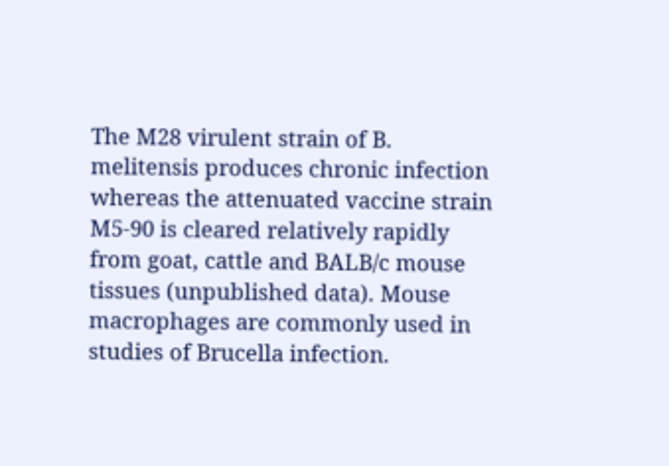The M28 virulent strain of B. melitensis produces chronic infection whereas the attenuated vaccine strain M5-90 is cleared relatively rapidly from goat, cattle and BALB/c mouse tissues (unpublished data). Mouse macrophages are commonly used in studies of Brucella infection.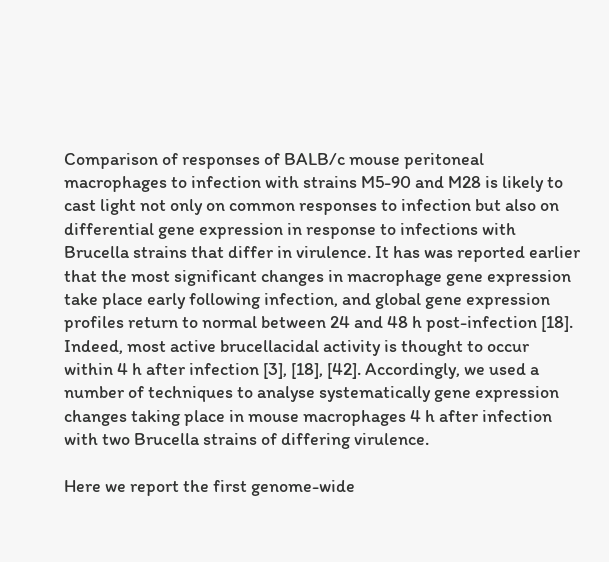Comparison of responses of BALB/c mouse peritoneal macrophages to infection with strains M5-90 and M28 is likely to cast light not only on common responses to infection but also on differential gene expression in response to infections with Brucella strains that differ in virulence. It has was reported earlier that the most significant changes in macrophage gene expression take place early following infection, and global gene expression profiles return to normal between 24 and 48 h post-infection [18]. Indeed, most active brucellacidal activity is thought to occur within 4 h after infection [3], [18], [42]. Accordingly, we used a number of techniques to analyse systematically gene expression changes taking place in mouse macrophages 4 h after infection with two Brucella strains of differing virulence.

Here we report the first genome-wide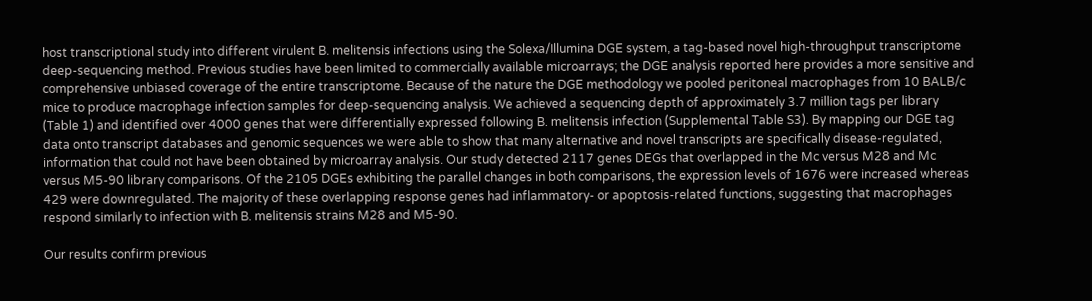host transcriptional study into different virulent B. melitensis infections using the Solexa/Illumina DGE system, a tag-based novel high-throughput transcriptome deep-sequencing method. Previous studies have been limited to commercially available microarrays; the DGE analysis reported here provides a more sensitive and comprehensive unbiased coverage of the entire transcriptome. Because of the nature the DGE methodology we pooled peritoneal macrophages from 10 BALB/c mice to produce macrophage infection samples for deep-sequencing analysis. We achieved a sequencing depth of approximately 3.7 million tags per library (Table 1) and identified over 4000 genes that were differentially expressed following B. melitensis infection (Supplemental Table S3). By mapping our DGE tag data onto transcript databases and genomic sequences we were able to show that many alternative and novel transcripts are specifically disease-regulated, information that could not have been obtained by microarray analysis. Our study detected 2117 genes DEGs that overlapped in the Mc versus M28 and Mc versus M5-90 library comparisons. Of the 2105 DGEs exhibiting the parallel changes in both comparisons, the expression levels of 1676 were increased whereas 429 were downregulated. The majority of these overlapping response genes had inflammatory- or apoptosis-related functions, suggesting that macrophages respond similarly to infection with B. melitensis strains M28 and M5-90.

Our results confirm previous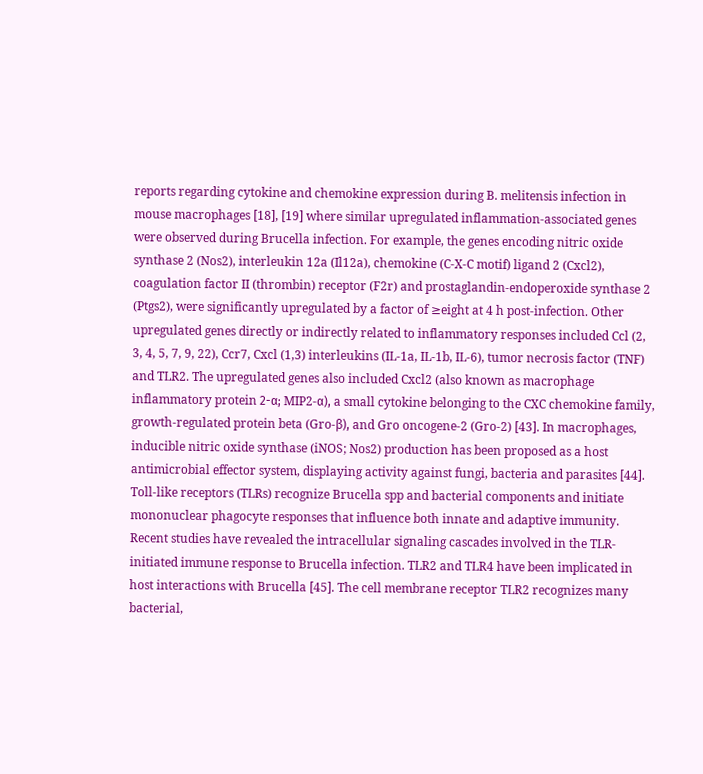reports regarding cytokine and chemokine expression during B. melitensis infection in mouse macrophages [18], [19] where similar upregulated inflammation-associated genes were observed during Brucella infection. For example, the genes encoding nitric oxide synthase 2 (Nos2), interleukin 12a (Il12a), chemokine (C-X-C motif) ligand 2 (Cxcl2), coagulation factor II (thrombin) receptor (F2r) and prostaglandin-endoperoxide synthase 2 (Ptgs2), were significantly upregulated by a factor of ≥eight at 4 h post-infection. Other upregulated genes directly or indirectly related to inflammatory responses included Ccl (2, 3, 4, 5, 7, 9, 22), Ccr7, Cxcl (1,3) interleukins (IL-1a, IL-1b, IL-6), tumor necrosis factor (TNF) and TLR2. The upregulated genes also included Cxcl2 (also known as macrophage inflammatory protein 2-α; MIP2-α), a small cytokine belonging to the CXC chemokine family, growth-regulated protein beta (Gro-β), and Gro oncogene-2 (Gro-2) [43]. In macrophages, inducible nitric oxide synthase (iNOS; Nos2) production has been proposed as a host antimicrobial effector system, displaying activity against fungi, bacteria and parasites [44]. Toll-like receptors (TLRs) recognize Brucella spp and bacterial components and initiate mononuclear phagocyte responses that influence both innate and adaptive immunity. Recent studies have revealed the intracellular signaling cascades involved in the TLR-initiated immune response to Brucella infection. TLR2 and TLR4 have been implicated in host interactions with Brucella [45]. The cell membrane receptor TLR2 recognizes many bacterial,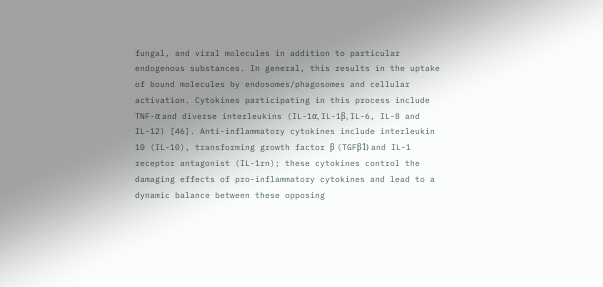fungal, and viral molecules in addition to particular endogenous substances. In general, this results in the uptake of bound molecules by endosomes/phagosomes and cellular activation. Cytokines participating in this process include TNF-α and diverse interleukins (IL-1α, IL-1β, IL-6, IL-8 and IL-12) [46]. Anti-inflammatory cytokines include interleukin 10 (IL-10), transforming growth factor β (TGFβ1) and IL-1 receptor antagonist (IL-1rn); these cytokines control the damaging effects of pro-inflammatory cytokines and lead to a dynamic balance between these opposing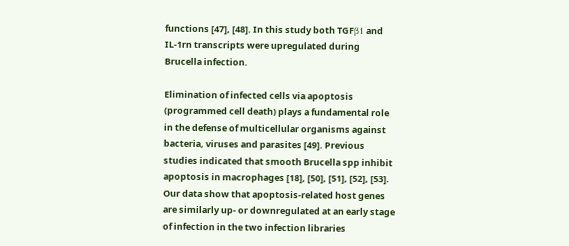functions [47], [48]. In this study both TGFβ1 and IL-1rn transcripts were upregulated during Brucella infection.

Elimination of infected cells via apoptosis (programmed cell death) plays a fundamental role in the defense of multicellular organisms against bacteria, viruses and parasites [49]. Previous studies indicated that smooth Brucella spp inhibit apoptosis in macrophages [18], [50], [51], [52], [53]. Our data show that apoptosis-related host genes are similarly up- or downregulated at an early stage of infection in the two infection libraries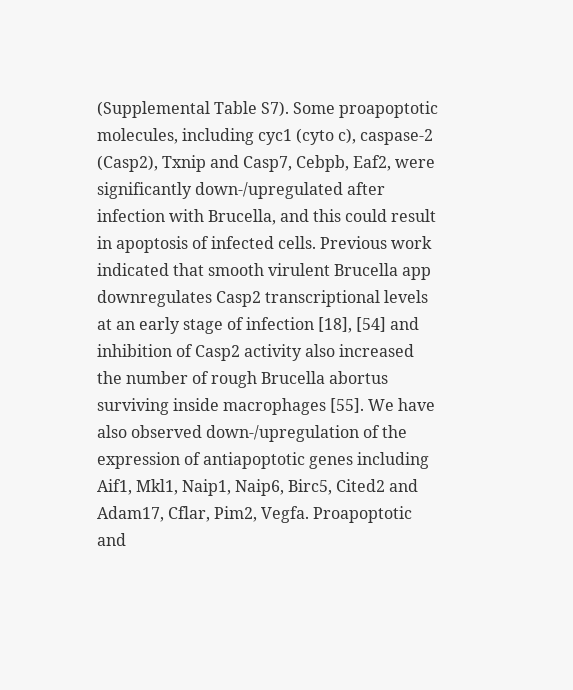(Supplemental Table S7). Some proapoptotic molecules, including cyc1 (cyto c), caspase-2 (Casp2), Txnip and Casp7, Cebpb, Eaf2, were significantly down-/upregulated after infection with Brucella, and this could result in apoptosis of infected cells. Previous work indicated that smooth virulent Brucella app downregulates Casp2 transcriptional levels at an early stage of infection [18], [54] and inhibition of Casp2 activity also increased the number of rough Brucella abortus surviving inside macrophages [55]. We have also observed down-/upregulation of the expression of antiapoptotic genes including Aif1, Mkl1, Naip1, Naip6, Birc5, Cited2 and Adam17, Cflar, Pim2, Vegfa. Proapoptotic and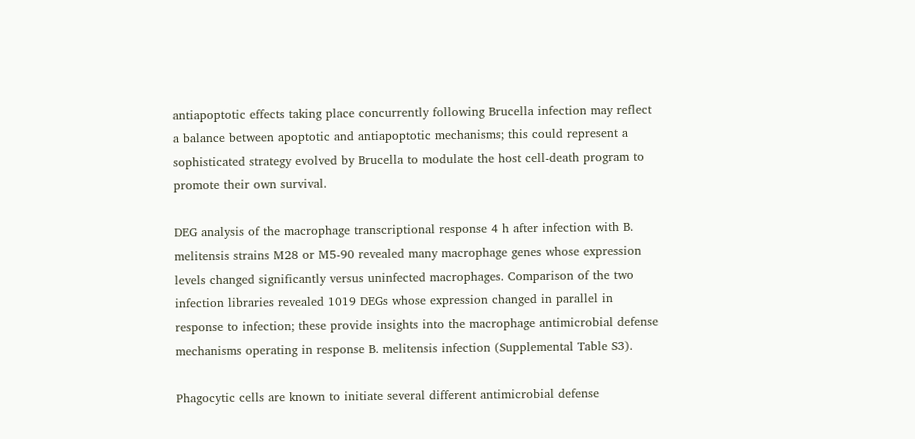antiapoptotic effects taking place concurrently following Brucella infection may reflect a balance between apoptotic and antiapoptotic mechanisms; this could represent a sophisticated strategy evolved by Brucella to modulate the host cell-death program to promote their own survival.

DEG analysis of the macrophage transcriptional response 4 h after infection with B. melitensis strains M28 or M5-90 revealed many macrophage genes whose expression levels changed significantly versus uninfected macrophages. Comparison of the two infection libraries revealed 1019 DEGs whose expression changed in parallel in response to infection; these provide insights into the macrophage antimicrobial defense mechanisms operating in response B. melitensis infection (Supplemental Table S3).

Phagocytic cells are known to initiate several different antimicrobial defense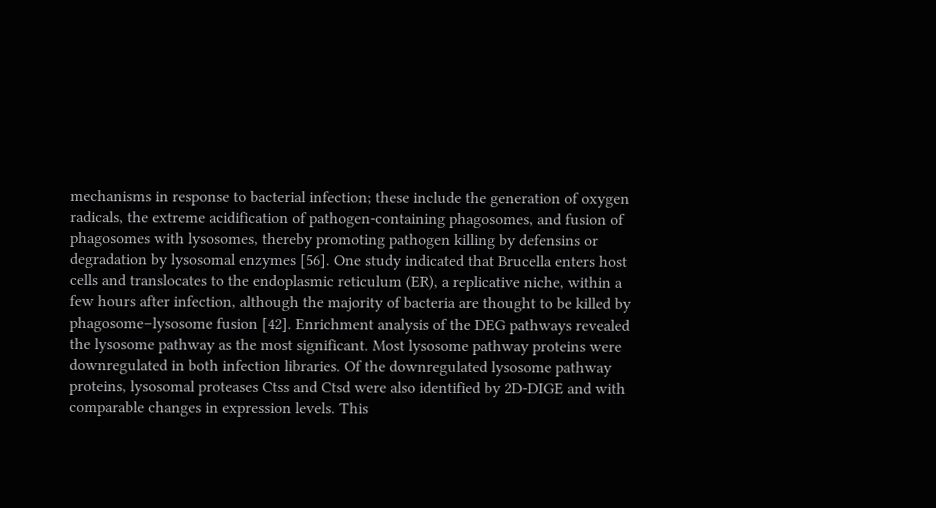mechanisms in response to bacterial infection; these include the generation of oxygen radicals, the extreme acidification of pathogen-containing phagosomes, and fusion of phagosomes with lysosomes, thereby promoting pathogen killing by defensins or degradation by lysosomal enzymes [56]. One study indicated that Brucella enters host cells and translocates to the endoplasmic reticulum (ER), a replicative niche, within a few hours after infection, although the majority of bacteria are thought to be killed by phagosome–lysosome fusion [42]. Enrichment analysis of the DEG pathways revealed the lysosome pathway as the most significant. Most lysosome pathway proteins were downregulated in both infection libraries. Of the downregulated lysosome pathway proteins, lysosomal proteases Ctss and Ctsd were also identified by 2D-DIGE and with comparable changes in expression levels. This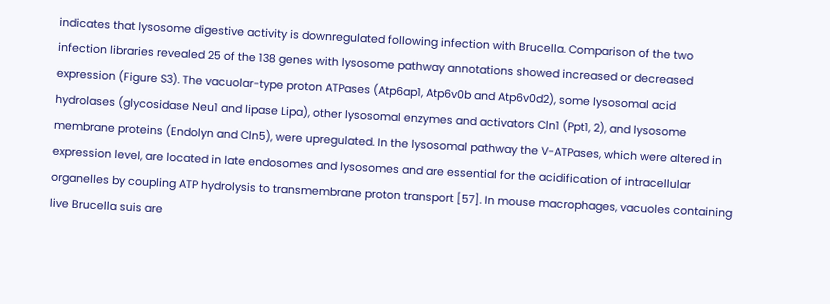indicates that lysosome digestive activity is downregulated following infection with Brucella. Comparison of the two infection libraries revealed 25 of the 138 genes with lysosome pathway annotations showed increased or decreased expression (Figure S3). The vacuolar-type proton ATPases (Atp6ap1, Atp6v0b and Atp6v0d2), some lysosomal acid hydrolases (glycosidase Neu1 and lipase Lipa), other lysosomal enzymes and activators Cln1 (Ppt1, 2), and lysosome membrane proteins (Endolyn and Cln5), were upregulated. In the lysosomal pathway the V-ATPases, which were altered in expression level, are located in late endosomes and lysosomes and are essential for the acidification of intracellular organelles by coupling ATP hydrolysis to transmembrane proton transport [57]. In mouse macrophages, vacuoles containing live Brucella suis are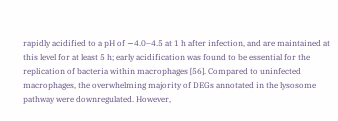rapidly acidified to a pH of ∼4.0–4.5 at 1 h after infection, and are maintained at this level for at least 5 h; early acidification was found to be essential for the replication of bacteria within macrophages [56]. Compared to uninfected macrophages, the overwhelming majority of DEGs annotated in the lysosome pathway were downregulated. However,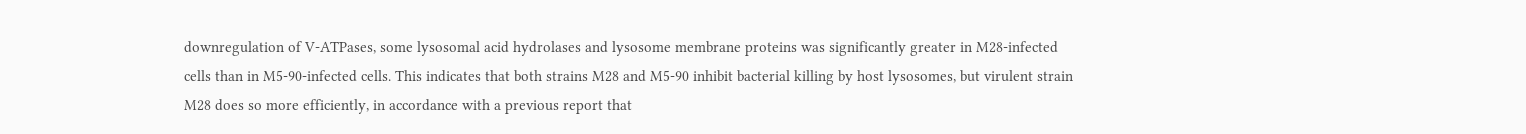downregulation of V-ATPases, some lysosomal acid hydrolases and lysosome membrane proteins was significantly greater in M28-infected cells than in M5-90-infected cells. This indicates that both strains M28 and M5-90 inhibit bacterial killing by host lysosomes, but virulent strain M28 does so more efficiently, in accordance with a previous report that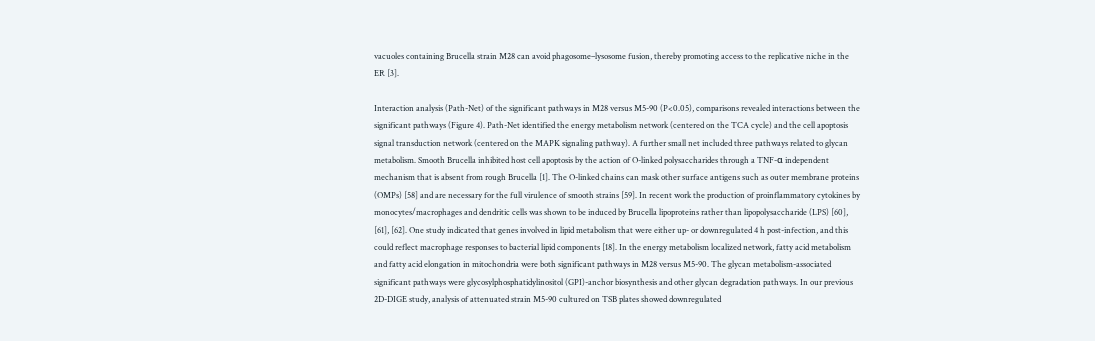vacuoles containing Brucella strain M28 can avoid phagosome–lysosome fusion, thereby promoting access to the replicative niche in the ER [3].

Interaction analysis (Path-Net) of the significant pathways in M28 versus M5-90 (P<0.05), comparisons revealed interactions between the significant pathways (Figure 4). Path-Net identified the energy metabolism network (centered on the TCA cycle) and the cell apoptosis signal transduction network (centered on the MAPK signaling pathway). A further small net included three pathways related to glycan metabolism. Smooth Brucella inhibited host cell apoptosis by the action of O-linked polysaccharides through a TNF-α independent mechanism that is absent from rough Brucella [1]. The O-linked chains can mask other surface antigens such as outer membrane proteins (OMPs) [58] and are necessary for the full virulence of smooth strains [59]. In recent work the production of proinflammatory cytokines by monocytes/macrophages and dendritic cells was shown to be induced by Brucella lipoproteins rather than lipopolysaccharide (LPS) [60], [61], [62]. One study indicated that genes involved in lipid metabolism that were either up- or downregulated 4 h post-infection, and this could reflect macrophage responses to bacterial lipid components [18]. In the energy metabolism localized network, fatty acid metabolism and fatty acid elongation in mitochondria were both significant pathways in M28 versus M5-90. The glycan metabolism-associated significant pathways were glycosylphosphatidylinositol (GPI)-anchor biosynthesis and other glycan degradation pathways. In our previous 2D-DIGE study, analysis of attenuated strain M5-90 cultured on TSB plates showed downregulated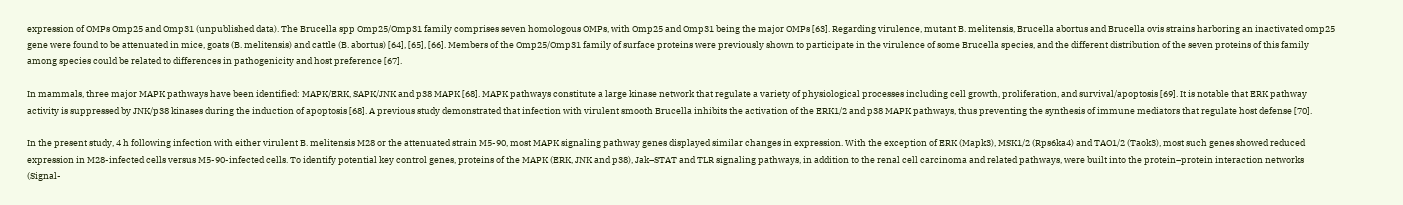expression of OMPs Omp25 and Omp31 (unpublished data). The Brucella spp Omp25/Omp31 family comprises seven homologous OMPs, with Omp25 and Omp31 being the major OMPs [63]. Regarding virulence, mutant B. melitensis, Brucella abortus and Brucella ovis strains harboring an inactivated omp25 gene were found to be attenuated in mice, goats (B. melitensis) and cattle (B. abortus) [64], [65], [66]. Members of the Omp25/Omp31 family of surface proteins were previously shown to participate in the virulence of some Brucella species, and the different distribution of the seven proteins of this family among species could be related to differences in pathogenicity and host preference [67].

In mammals, three major MAPK pathways have been identified: MAPK/ERK, SAPK/JNK and p38 MAPK [68]. MAPK pathways constitute a large kinase network that regulate a variety of physiological processes including cell growth, proliferation, and survival/apoptosis [69]. It is notable that ERK pathway activity is suppressed by JNK/p38 kinases during the induction of apoptosis [68]. A previous study demonstrated that infection with virulent smooth Brucella inhibits the activation of the ERK1/2 and p38 MAPK pathways, thus preventing the synthesis of immune mediators that regulate host defense [70].

In the present study, 4 h following infection with either virulent B. melitensis M28 or the attenuated strain M5-90, most MAPK signaling pathway genes displayed similar changes in expression. With the exception of ERK (Mapk3), MSK1/2 (Rps6ka4) and TAO1/2 (Taok3), most such genes showed reduced expression in M28-infected cells versus M5-90-infected cells. To identify potential key control genes, proteins of the MAPK (ERK, JNK and p38), Jak–STAT and TLR signaling pathways, in addition to the renal cell carcinoma and related pathways, were built into the protein–protein interaction networks (Signal-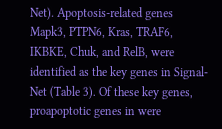Net). Apoptosis-related genes Mapk3, PTPN6, Kras, TRAF6, IKBKE, Chuk, and RelB, were identified as the key genes in Signal-Net (Table 3). Of these key genes, proapoptotic genes in were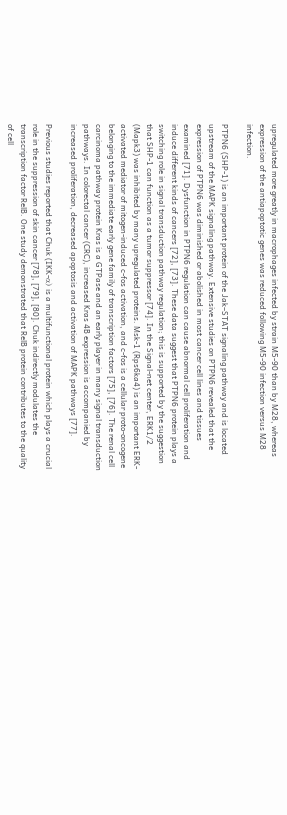upregulated more greatly in macrophages infected by strain M5-90 than by M28, whereas expression of the antiapoptotic genes was reduced following M5-90 infection versus M28 infection.

PTPN6 (SHP-1) is an important protein of the Jak–STAT signaling pathway and is located upstream of the MAPK signaling pathway. Extensive studies on PTPN6 revealed that the expression of PTPN6 was diminished or abolished in most cancer cell lines and tissues examined [71]. Dysfunction in PTPN6 regulation can cause abnormal cell proliferation and induce different kinds of cancers [72], [73]. These data suggest that PTPN6 protein plays a switching role in signal transduction pathway regulation; this is supported by the suggestion that SHP-1 can function as a tumor suppressor [74]. In the Signal-net center, ERK1/2 (Mapk3) was inhibited by many upregulated proteins. Msk-1 (Rps6ka4) is an important ERK-activated mediator of mitogen-induced c-fos activation, and c-fos is a cellular proto-oncogene belonging to the immediate early gene family of transcription factors [75], [76]. The renal cell carcinoma pathway protein Kras is a GTPase and an early player in many signal transduction pathways. In colorectal cancer (CRC), increased Kras 4B expression is accompanied by increased proliferation, decreased apoptosis and activation of MAPK pathways [77].

Previous studies reported that Chuk (IKK-α) is a multifunctional protein which plays a crucial role in the suppression of skin cancer [78], [79], [80]. Chuk indirectly modulates the transcription factor RelB. One study demonstrated that RelB protein contributes to the quality of cell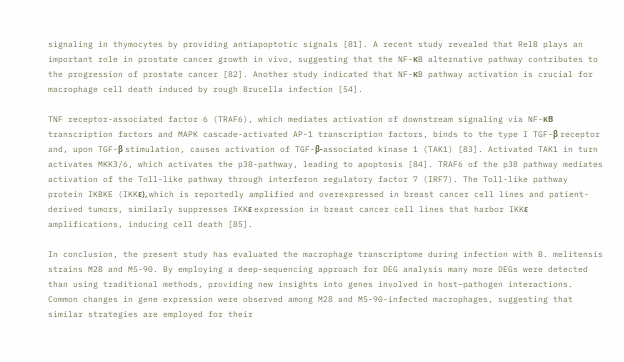signaling in thymocytes by providing antiapoptotic signals [81]. A recent study revealed that RelB plays an important role in prostate cancer growth in vivo, suggesting that the NF-κB alternative pathway contributes to the progression of prostate cancer [82]. Another study indicated that NF-κB pathway activation is crucial for macrophage cell death induced by rough Brucella infection [54].

TNF receptor-associated factor 6 (TRAF6), which mediates activation of downstream signaling via NF-κB transcription factors and MAPK cascade-activated AP-1 transcription factors, binds to the type I TGF-β receptor and, upon TGF-β stimulation, causes activation of TGF-β-associated kinase 1 (TAK1) [83]. Activated TAK1 in turn activates MKK3/6, which activates the p38-pathway, leading to apoptosis [84]. TRAF6 of the p38 pathway mediates activation of the Toll-like pathway through interferon regulatory factor 7 (IRF7). The Toll-like pathway protein IKBKE (IKKε), which is reportedly amplified and overexpressed in breast cancer cell lines and patient-derived tumors, similarly suppresses IKKε expression in breast cancer cell lines that harbor IKKε amplifications, inducing cell death [85].

In conclusion, the present study has evaluated the macrophage transcriptome during infection with B. melitensis strains M28 and M5-90. By employing a deep-sequencing approach for DEG analysis many more DEGs were detected than using traditional methods, providing new insights into genes involved in host–pathogen interactions. Common changes in gene expression were observed among M28 and M5-90-infected macrophages, suggesting that similar strategies are employed for their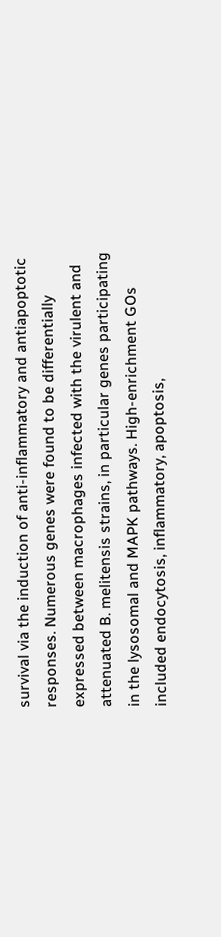survival via the induction of anti-inflammatory and antiapoptotic responses. Numerous genes were found to be differentially expressed between macrophages infected with the virulent and attenuated B. melitensis strains, in particular genes participating in the lysosomal and MAPK pathways. High-enrichment GOs included endocytosis, inflammatory, apoptosis,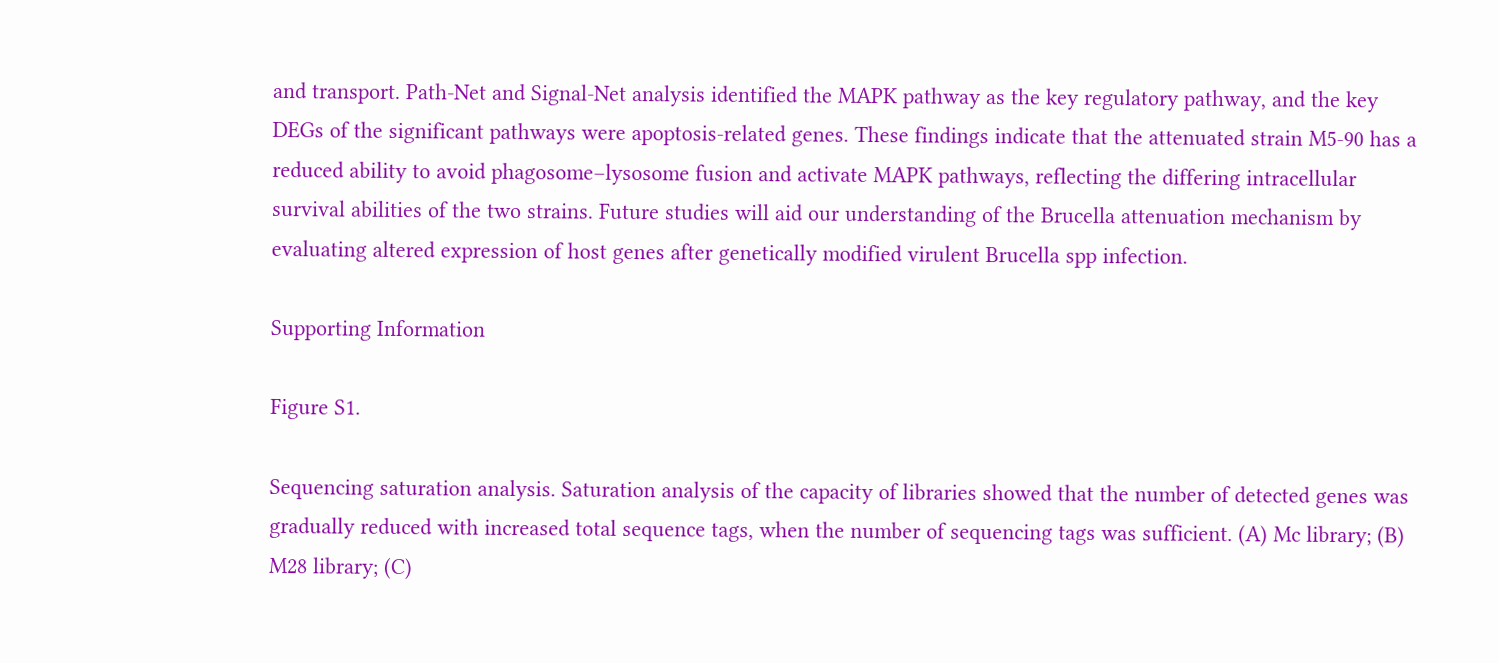and transport. Path-Net and Signal-Net analysis identified the MAPK pathway as the key regulatory pathway, and the key DEGs of the significant pathways were apoptosis-related genes. These findings indicate that the attenuated strain M5-90 has a reduced ability to avoid phagosome–lysosome fusion and activate MAPK pathways, reflecting the differing intracellular survival abilities of the two strains. Future studies will aid our understanding of the Brucella attenuation mechanism by evaluating altered expression of host genes after genetically modified virulent Brucella spp infection.

Supporting Information

Figure S1.

Sequencing saturation analysis. Saturation analysis of the capacity of libraries showed that the number of detected genes was gradually reduced with increased total sequence tags, when the number of sequencing tags was sufficient. (A) Mc library; (B) M28 library; (C)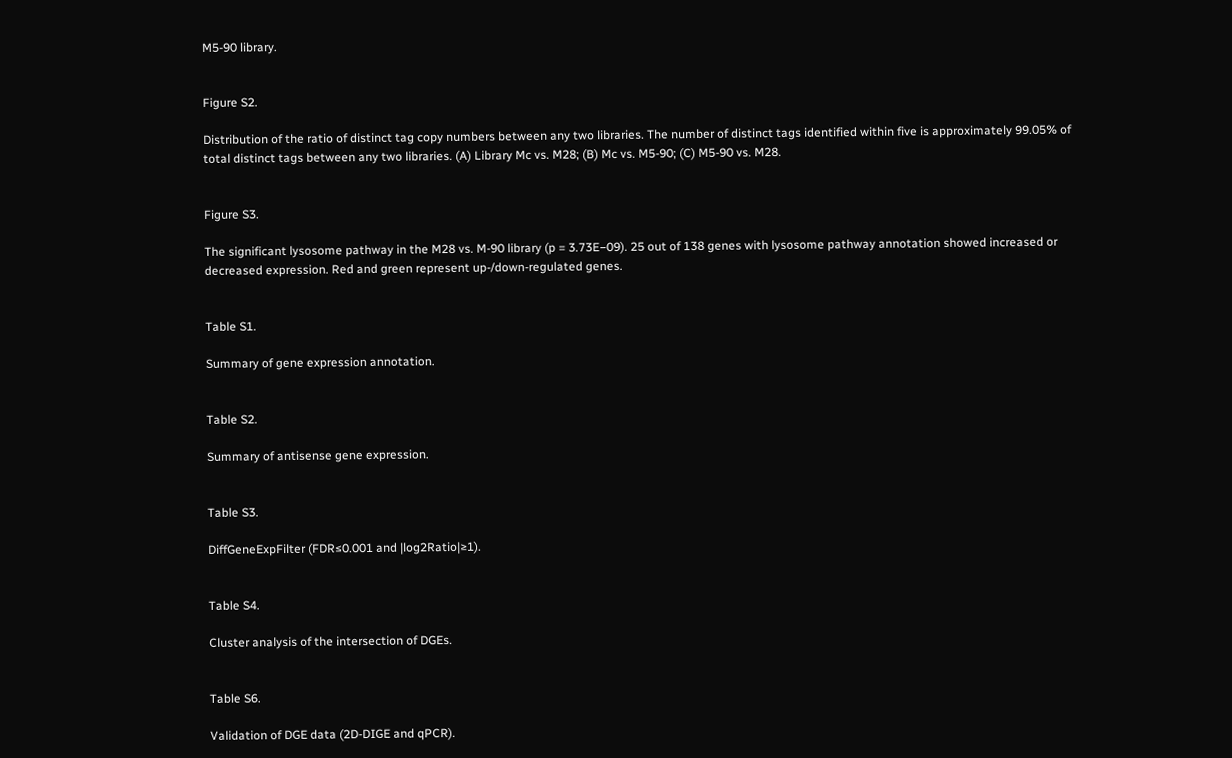M5-90 library.


Figure S2.

Distribution of the ratio of distinct tag copy numbers between any two libraries. The number of distinct tags identified within five is approximately 99.05% of total distinct tags between any two libraries. (A) Library Mc vs. M28; (B) Mc vs. M5-90; (C) M5-90 vs. M28.


Figure S3.

The significant lysosome pathway in the M28 vs. M-90 library (p = 3.73E−09). 25 out of 138 genes with lysosome pathway annotation showed increased or decreased expression. Red and green represent up-/down-regulated genes.


Table S1.

Summary of gene expression annotation.


Table S2.

Summary of antisense gene expression.


Table S3.

DiffGeneExpFilter (FDR≤0.001 and |log2Ratio|≥1).


Table S4.

Cluster analysis of the intersection of DGEs.


Table S6.

Validation of DGE data (2D-DIGE and qPCR).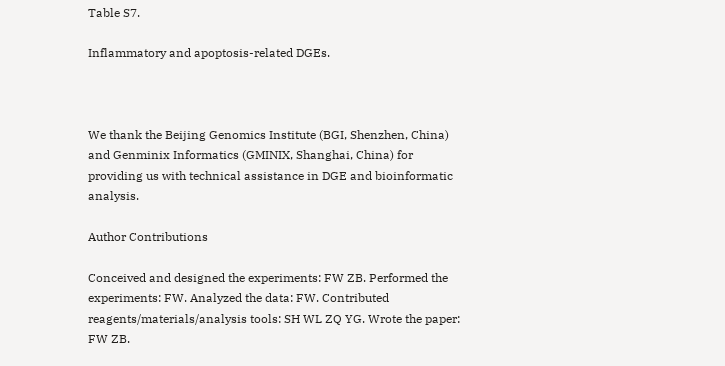Table S7.

Inflammatory and apoptosis-related DGEs.



We thank the Beijing Genomics Institute (BGI, Shenzhen, China) and Genminix Informatics (GMINIX, Shanghai, China) for providing us with technical assistance in DGE and bioinformatic analysis.

Author Contributions

Conceived and designed the experiments: FW ZB. Performed the experiments: FW. Analyzed the data: FW. Contributed reagents/materials/analysis tools: SH WL ZQ YG. Wrote the paper: FW ZB.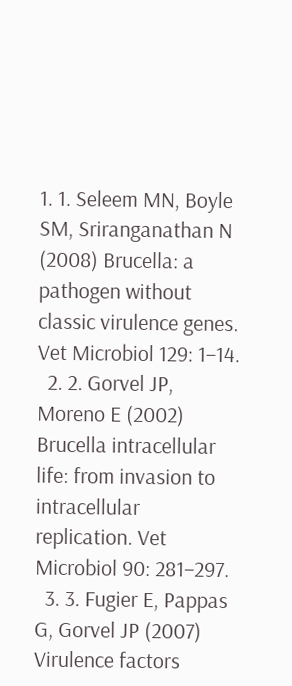1. 1. Seleem MN, Boyle SM, Sriranganathan N (2008) Brucella: a pathogen without classic virulence genes. Vet Microbiol 129: 1–14.
  2. 2. Gorvel JP, Moreno E (2002) Brucella intracellular life: from invasion to intracellular replication. Vet Microbiol 90: 281–297.
  3. 3. Fugier E, Pappas G, Gorvel JP (2007) Virulence factors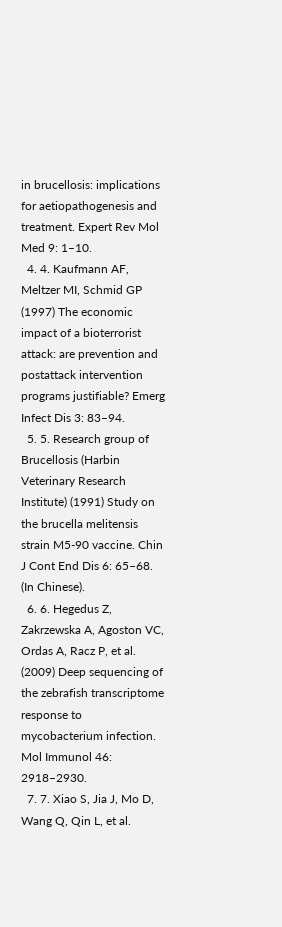in brucellosis: implications for aetiopathogenesis and treatment. Expert Rev Mol Med 9: 1–10.
  4. 4. Kaufmann AF, Meltzer MI, Schmid GP (1997) The economic impact of a bioterrorist attack: are prevention and postattack intervention programs justifiable? Emerg Infect Dis 3: 83–94.
  5. 5. Research group of Brucellosis (Harbin Veterinary Research Institute) (1991) Study on the brucella melitensis strain M5-90 vaccine. Chin J Cont End Dis 6: 65–68. (In Chinese).
  6. 6. Hegedus Z, Zakrzewska A, Agoston VC, Ordas A, Racz P, et al. (2009) Deep sequencing of the zebrafish transcriptome response to mycobacterium infection. Mol Immunol 46: 2918–2930.
  7. 7. Xiao S, Jia J, Mo D, Wang Q, Qin L, et al.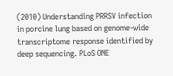(2010) Understanding PRRSV infection in porcine lung based on genome-wide transcriptome response identified by deep sequencing. PLoS ONE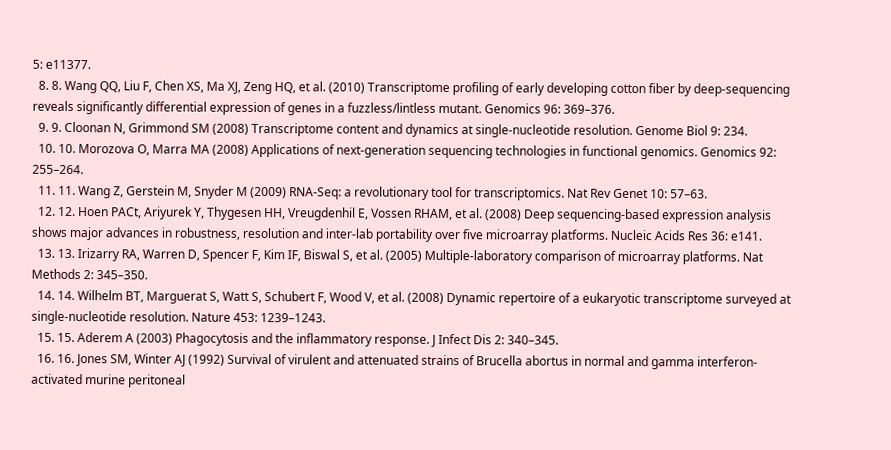5: e11377.
  8. 8. Wang QQ, Liu F, Chen XS, Ma XJ, Zeng HQ, et al. (2010) Transcriptome profiling of early developing cotton fiber by deep-sequencing reveals significantly differential expression of genes in a fuzzless/lintless mutant. Genomics 96: 369–376.
  9. 9. Cloonan N, Grimmond SM (2008) Transcriptome content and dynamics at single-nucleotide resolution. Genome Biol 9: 234.
  10. 10. Morozova O, Marra MA (2008) Applications of next-generation sequencing technologies in functional genomics. Genomics 92: 255–264.
  11. 11. Wang Z, Gerstein M, Snyder M (2009) RNA-Seq: a revolutionary tool for transcriptomics. Nat Rev Genet 10: 57–63.
  12. 12. Hoen PACt, Ariyurek Y, Thygesen HH, Vreugdenhil E, Vossen RHAM, et al. (2008) Deep sequencing-based expression analysis shows major advances in robustness, resolution and inter-lab portability over five microarray platforms. Nucleic Acids Res 36: e141.
  13. 13. Irizarry RA, Warren D, Spencer F, Kim IF, Biswal S, et al. (2005) Multiple-laboratory comparison of microarray platforms. Nat Methods 2: 345–350.
  14. 14. Wilhelm BT, Marguerat S, Watt S, Schubert F, Wood V, et al. (2008) Dynamic repertoire of a eukaryotic transcriptome surveyed at single-nucleotide resolution. Nature 453: 1239–1243.
  15. 15. Aderem A (2003) Phagocytosis and the inflammatory response. J Infect Dis 2: 340–345.
  16. 16. Jones SM, Winter AJ (1992) Survival of virulent and attenuated strains of Brucella abortus in normal and gamma interferon-activated murine peritoneal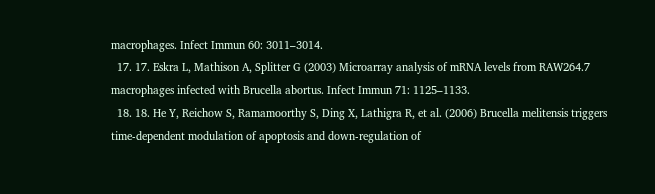macrophages. Infect Immun 60: 3011–3014.
  17. 17. Eskra L, Mathison A, Splitter G (2003) Microarray analysis of mRNA levels from RAW264.7 macrophages infected with Brucella abortus. Infect Immun 71: 1125–1133.
  18. 18. He Y, Reichow S, Ramamoorthy S, Ding X, Lathigra R, et al. (2006) Brucella melitensis triggers time-dependent modulation of apoptosis and down-regulation of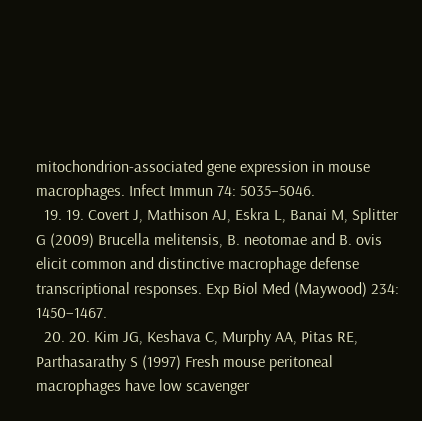mitochondrion-associated gene expression in mouse macrophages. Infect Immun 74: 5035–5046.
  19. 19. Covert J, Mathison AJ, Eskra L, Banai M, Splitter G (2009) Brucella melitensis, B. neotomae and B. ovis elicit common and distinctive macrophage defense transcriptional responses. Exp Biol Med (Maywood) 234: 1450–1467.
  20. 20. Kim JG, Keshava C, Murphy AA, Pitas RE, Parthasarathy S (1997) Fresh mouse peritoneal macrophages have low scavenger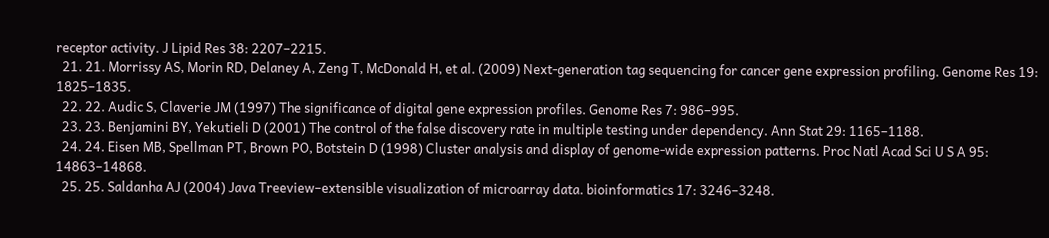receptor activity. J Lipid Res 38: 2207–2215.
  21. 21. Morrissy AS, Morin RD, Delaney A, Zeng T, McDonald H, et al. (2009) Next-generation tag sequencing for cancer gene expression profiling. Genome Res 19: 1825–1835.
  22. 22. Audic S, Claverie JM (1997) The significance of digital gene expression profiles. Genome Res 7: 986–995.
  23. 23. Benjamini BY, Yekutieli D (2001) The control of the false discovery rate in multiple testing under dependency. Ann Stat 29: 1165–1188.
  24. 24. Eisen MB, Spellman PT, Brown PO, Botstein D (1998) Cluster analysis and display of genome-wide expression patterns. Proc Natl Acad Sci U S A 95: 14863–14868.
  25. 25. Saldanha AJ (2004) Java Treeview–extensible visualization of microarray data. bioinformatics 17: 3246–3248.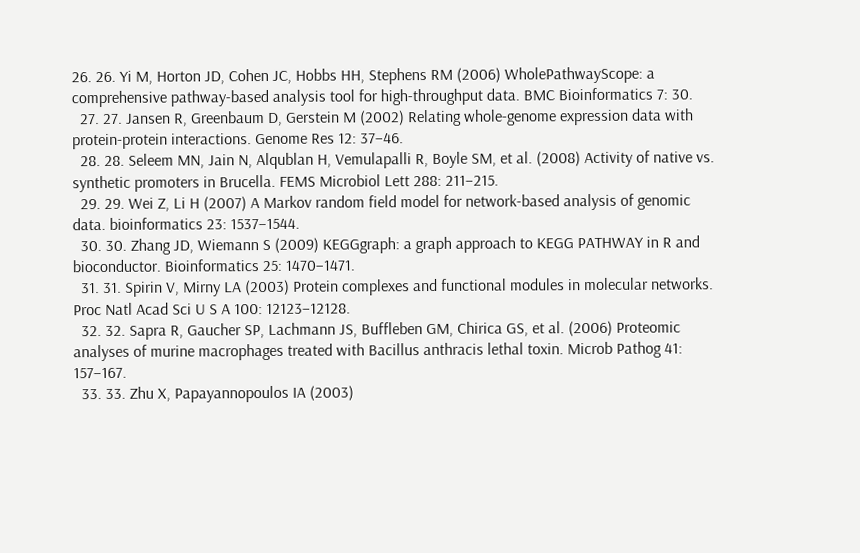26. 26. Yi M, Horton JD, Cohen JC, Hobbs HH, Stephens RM (2006) WholePathwayScope: a comprehensive pathway-based analysis tool for high-throughput data. BMC Bioinformatics 7: 30.
  27. 27. Jansen R, Greenbaum D, Gerstein M (2002) Relating whole-genome expression data with protein-protein interactions. Genome Res 12: 37–46.
  28. 28. Seleem MN, Jain N, Alqublan H, Vemulapalli R, Boyle SM, et al. (2008) Activity of native vs. synthetic promoters in Brucella. FEMS Microbiol Lett 288: 211–215.
  29. 29. Wei Z, Li H (2007) A Markov random field model for network-based analysis of genomic data. bioinformatics 23: 1537–1544.
  30. 30. Zhang JD, Wiemann S (2009) KEGGgraph: a graph approach to KEGG PATHWAY in R and bioconductor. Bioinformatics 25: 1470–1471.
  31. 31. Spirin V, Mirny LA (2003) Protein complexes and functional modules in molecular networks. Proc Natl Acad Sci U S A 100: 12123–12128.
  32. 32. Sapra R, Gaucher SP, Lachmann JS, Buffleben GM, Chirica GS, et al. (2006) Proteomic analyses of murine macrophages treated with Bacillus anthracis lethal toxin. Microb Pathog 41: 157–167.
  33. 33. Zhu X, Papayannopoulos IA (2003)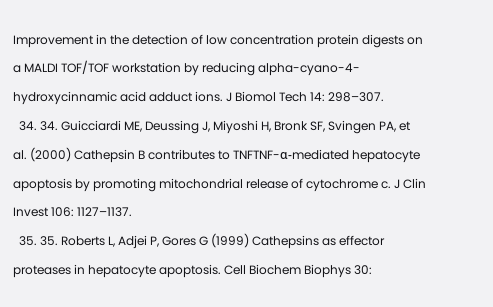Improvement in the detection of low concentration protein digests on a MALDI TOF/TOF workstation by reducing alpha-cyano-4-hydroxycinnamic acid adduct ions. J Biomol Tech 14: 298–307.
  34. 34. Guicciardi ME, Deussing J, Miyoshi H, Bronk SF, Svingen PA, et al. (2000) Cathepsin B contributes to TNFTNF-α-mediated hepatocyte apoptosis by promoting mitochondrial release of cytochrome c. J Clin Invest 106: 1127–1137.
  35. 35. Roberts L, Adjei P, Gores G (1999) Cathepsins as effector proteases in hepatocyte apoptosis. Cell Biochem Biophys 30: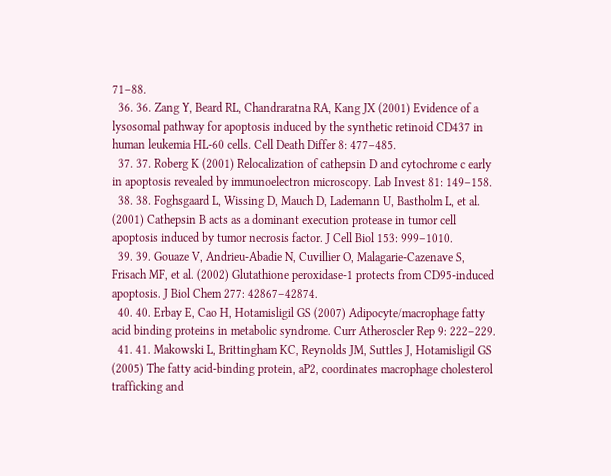71–88.
  36. 36. Zang Y, Beard RL, Chandraratna RA, Kang JX (2001) Evidence of a lysosomal pathway for apoptosis induced by the synthetic retinoid CD437 in human leukemia HL-60 cells. Cell Death Differ 8: 477–485.
  37. 37. Roberg K (2001) Relocalization of cathepsin D and cytochrome c early in apoptosis revealed by immunoelectron microscopy. Lab Invest 81: 149–158.
  38. 38. Foghsgaard L, Wissing D, Mauch D, Lademann U, Bastholm L, et al. (2001) Cathepsin B acts as a dominant execution protease in tumor cell apoptosis induced by tumor necrosis factor. J Cell Biol 153: 999–1010.
  39. 39. Gouaze V, Andrieu-Abadie N, Cuvillier O, Malagarie-Cazenave S, Frisach MF, et al. (2002) Glutathione peroxidase-1 protects from CD95-induced apoptosis. J Biol Chem 277: 42867–42874.
  40. 40. Erbay E, Cao H, Hotamisligil GS (2007) Adipocyte/macrophage fatty acid binding proteins in metabolic syndrome. Curr Atheroscler Rep 9: 222–229.
  41. 41. Makowski L, Brittingham KC, Reynolds JM, Suttles J, Hotamisligil GS (2005) The fatty acid-binding protein, aP2, coordinates macrophage cholesterol trafficking and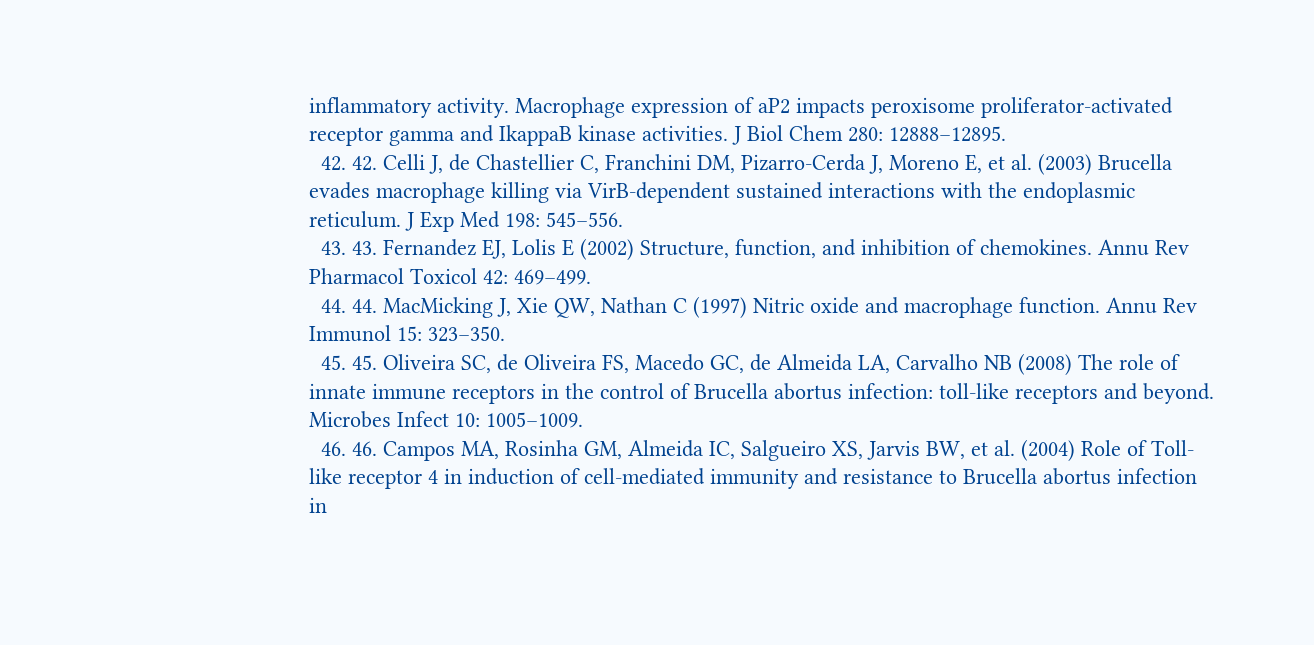inflammatory activity. Macrophage expression of aP2 impacts peroxisome proliferator-activated receptor gamma and IkappaB kinase activities. J Biol Chem 280: 12888–12895.
  42. 42. Celli J, de Chastellier C, Franchini DM, Pizarro-Cerda J, Moreno E, et al. (2003) Brucella evades macrophage killing via VirB-dependent sustained interactions with the endoplasmic reticulum. J Exp Med 198: 545–556.
  43. 43. Fernandez EJ, Lolis E (2002) Structure, function, and inhibition of chemokines. Annu Rev Pharmacol Toxicol 42: 469–499.
  44. 44. MacMicking J, Xie QW, Nathan C (1997) Nitric oxide and macrophage function. Annu Rev Immunol 15: 323–350.
  45. 45. Oliveira SC, de Oliveira FS, Macedo GC, de Almeida LA, Carvalho NB (2008) The role of innate immune receptors in the control of Brucella abortus infection: toll-like receptors and beyond. Microbes Infect 10: 1005–1009.
  46. 46. Campos MA, Rosinha GM, Almeida IC, Salgueiro XS, Jarvis BW, et al. (2004) Role of Toll-like receptor 4 in induction of cell-mediated immunity and resistance to Brucella abortus infection in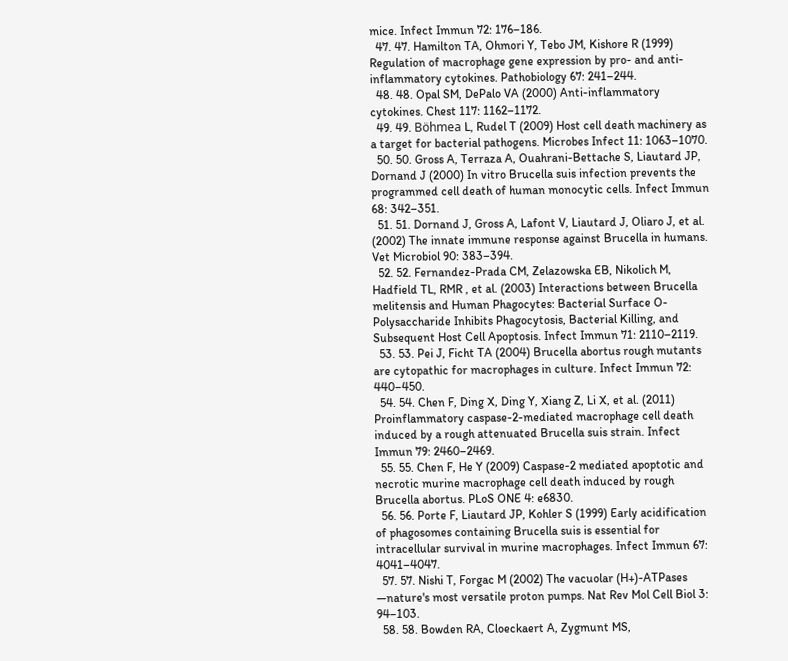mice. Infect Immun 72: 176–186.
  47. 47. Hamilton TA, Ohmori Y, Tebo JM, Kishore R (1999) Regulation of macrophage gene expression by pro- and anti-inflammatory cytokines. Pathobiology 67: 241–244.
  48. 48. Opal SM, DePalo VA (2000) Anti-inflammatory cytokines. Chest 117: 1162–1172.
  49. 49. Böhmea L, Rudel T (2009) Host cell death machinery as a target for bacterial pathogens. Microbes Infect 11: 1063–1070.
  50. 50. Gross A, Terraza A, Ouahrani-Bettache S, Liautard JP, Dornand J (2000) In vitro Brucella suis infection prevents the programmed cell death of human monocytic cells. Infect Immun 68: 342–351.
  51. 51. Dornand J, Gross A, Lafont V, Liautard J, Oliaro J, et al. (2002) The innate immune response against Brucella in humans. Vet Microbiol 90: 383–394.
  52. 52. Fernandez-Prada CM, Zelazowska EB, Nikolich M, Hadfield TL, RMR , et al. (2003) Interactions between Brucella melitensis and Human Phagocytes: Bacterial Surface O-Polysaccharide Inhibits Phagocytosis, Bacterial Killing, and Subsequent Host Cell Apoptosis. Infect Immun 71: 2110–2119.
  53. 53. Pei J, Ficht TA (2004) Brucella abortus rough mutants are cytopathic for macrophages in culture. Infect Immun 72: 440–450.
  54. 54. Chen F, Ding X, Ding Y, Xiang Z, Li X, et al. (2011) Proinflammatory caspase-2-mediated macrophage cell death induced by a rough attenuated Brucella suis strain. Infect Immun 79: 2460–2469.
  55. 55. Chen F, He Y (2009) Caspase-2 mediated apoptotic and necrotic murine macrophage cell death induced by rough Brucella abortus. PLoS ONE 4: e6830.
  56. 56. Porte F, Liautard JP, Kohler S (1999) Early acidification of phagosomes containing Brucella suis is essential for intracellular survival in murine macrophages. Infect Immun 67: 4041–4047.
  57. 57. Nishi T, Forgac M (2002) The vacuolar (H+)-ATPases —nature's most versatile proton pumps. Nat Rev Mol Cell Biol 3: 94–103.
  58. 58. Bowden RA, Cloeckaert A, Zygmunt MS,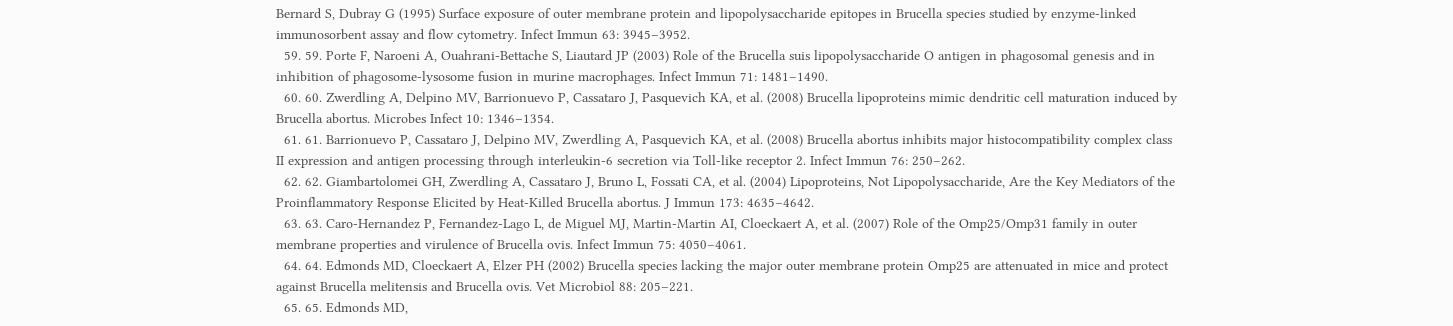Bernard S, Dubray G (1995) Surface exposure of outer membrane protein and lipopolysaccharide epitopes in Brucella species studied by enzyme-linked immunosorbent assay and flow cytometry. Infect Immun 63: 3945–3952.
  59. 59. Porte F, Naroeni A, Ouahrani-Bettache S, Liautard JP (2003) Role of the Brucella suis lipopolysaccharide O antigen in phagosomal genesis and in inhibition of phagosome-lysosome fusion in murine macrophages. Infect Immun 71: 1481–1490.
  60. 60. Zwerdling A, Delpino MV, Barrionuevo P, Cassataro J, Pasquevich KA, et al. (2008) Brucella lipoproteins mimic dendritic cell maturation induced by Brucella abortus. Microbes Infect 10: 1346–1354.
  61. 61. Barrionuevo P, Cassataro J, Delpino MV, Zwerdling A, Pasquevich KA, et al. (2008) Brucella abortus inhibits major histocompatibility complex class II expression and antigen processing through interleukin-6 secretion via Toll-like receptor 2. Infect Immun 76: 250–262.
  62. 62. Giambartolomei GH, Zwerdling A, Cassataro J, Bruno L, Fossati CA, et al. (2004) Lipoproteins, Not Lipopolysaccharide, Are the Key Mediators of the Proinflammatory Response Elicited by Heat-Killed Brucella abortus. J Immun 173: 4635–4642.
  63. 63. Caro-Hernandez P, Fernandez-Lago L, de Miguel MJ, Martin-Martin AI, Cloeckaert A, et al. (2007) Role of the Omp25/Omp31 family in outer membrane properties and virulence of Brucella ovis. Infect Immun 75: 4050–4061.
  64. 64. Edmonds MD, Cloeckaert A, Elzer PH (2002) Brucella species lacking the major outer membrane protein Omp25 are attenuated in mice and protect against Brucella melitensis and Brucella ovis. Vet Microbiol 88: 205–221.
  65. 65. Edmonds MD,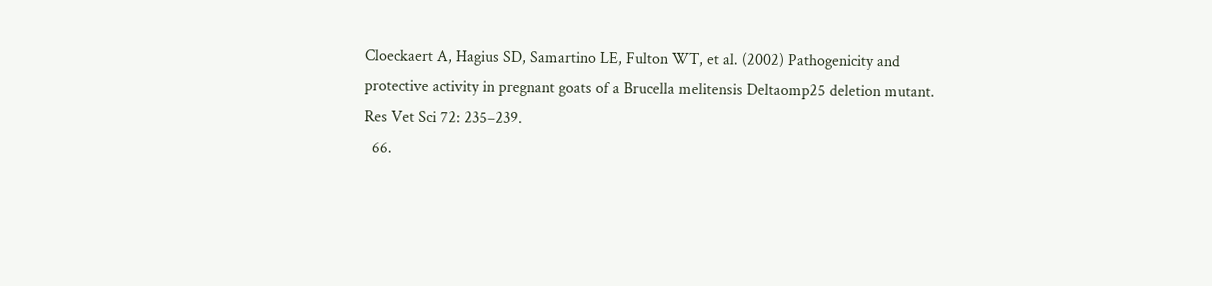Cloeckaert A, Hagius SD, Samartino LE, Fulton WT, et al. (2002) Pathogenicity and protective activity in pregnant goats of a Brucella melitensis Deltaomp25 deletion mutant. Res Vet Sci 72: 235–239.
  66.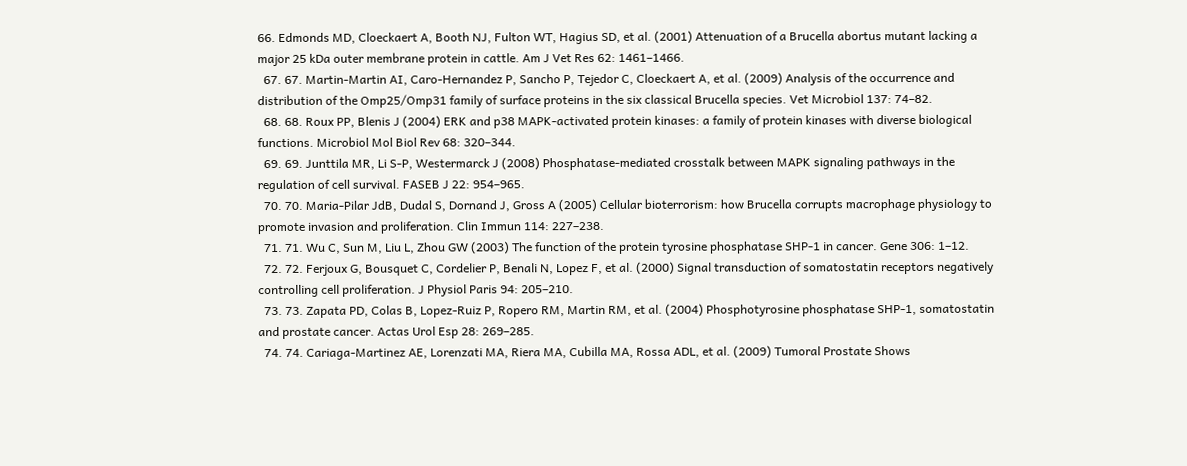66. Edmonds MD, Cloeckaert A, Booth NJ, Fulton WT, Hagius SD, et al. (2001) Attenuation of a Brucella abortus mutant lacking a major 25 kDa outer membrane protein in cattle. Am J Vet Res 62: 1461–1466.
  67. 67. Martin-Martin AI, Caro-Hernandez P, Sancho P, Tejedor C, Cloeckaert A, et al. (2009) Analysis of the occurrence and distribution of the Omp25/Omp31 family of surface proteins in the six classical Brucella species. Vet Microbiol 137: 74–82.
  68. 68. Roux PP, Blenis J (2004) ERK and p38 MAPK-activated protein kinases: a family of protein kinases with diverse biological functions. Microbiol Mol Biol Rev 68: 320–344.
  69. 69. Junttila MR, Li S-P, Westermarck J (2008) Phosphatase-mediated crosstalk between MAPK signaling pathways in the regulation of cell survival. FASEB J 22: 954–965.
  70. 70. Maria-Pilar JdB, Dudal S, Dornand J, Gross A (2005) Cellular bioterrorism: how Brucella corrupts macrophage physiology to promote invasion and proliferation. Clin Immun 114: 227–238.
  71. 71. Wu C, Sun M, Liu L, Zhou GW (2003) The function of the protein tyrosine phosphatase SHP-1 in cancer. Gene 306: 1–12.
  72. 72. Ferjoux G, Bousquet C, Cordelier P, Benali N, Lopez F, et al. (2000) Signal transduction of somatostatin receptors negatively controlling cell proliferation. J Physiol Paris 94: 205–210.
  73. 73. Zapata PD, Colas B, Lopez-Ruiz P, Ropero RM, Martin RM, et al. (2004) Phosphotyrosine phosphatase SHP-1, somatostatin and prostate cancer. Actas Urol Esp 28: 269–285.
  74. 74. Cariaga-Martinez AE, Lorenzati MA, Riera MA, Cubilla MA, Rossa ADL, et al. (2009) Tumoral Prostate Shows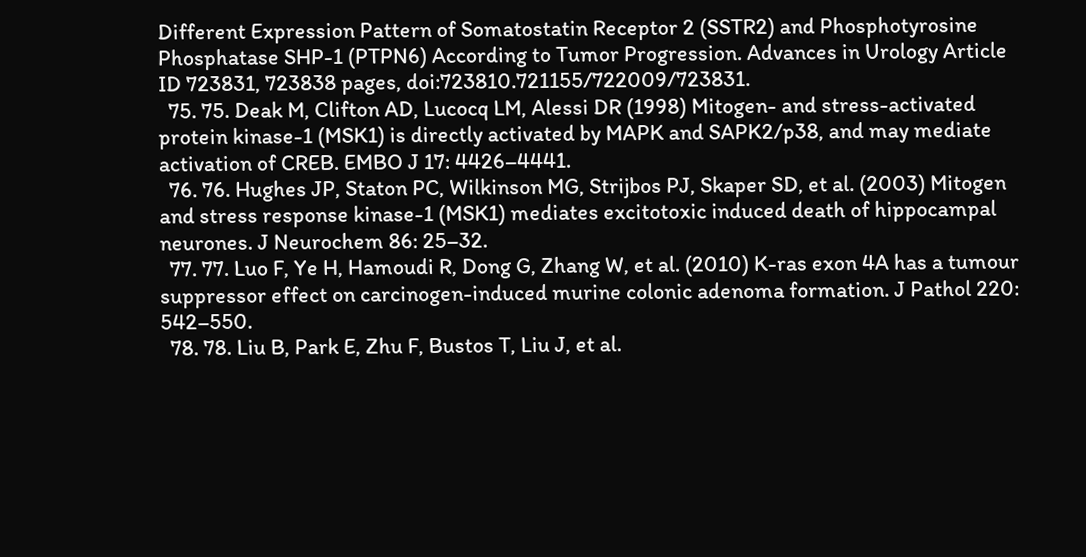Different Expression Pattern of Somatostatin Receptor 2 (SSTR2) and Phosphotyrosine Phosphatase SHP-1 (PTPN6) According to Tumor Progression. Advances in Urology Article ID 723831, 723838 pages, doi:723810.721155/722009/723831.
  75. 75. Deak M, Clifton AD, Lucocq LM, Alessi DR (1998) Mitogen- and stress-activated protein kinase-1 (MSK1) is directly activated by MAPK and SAPK2/p38, and may mediate activation of CREB. EMBO J 17: 4426–4441.
  76. 76. Hughes JP, Staton PC, Wilkinson MG, Strijbos PJ, Skaper SD, et al. (2003) Mitogen and stress response kinase-1 (MSK1) mediates excitotoxic induced death of hippocampal neurones. J Neurochem 86: 25–32.
  77. 77. Luo F, Ye H, Hamoudi R, Dong G, Zhang W, et al. (2010) K-ras exon 4A has a tumour suppressor effect on carcinogen-induced murine colonic adenoma formation. J Pathol 220: 542–550.
  78. 78. Liu B, Park E, Zhu F, Bustos T, Liu J, et al.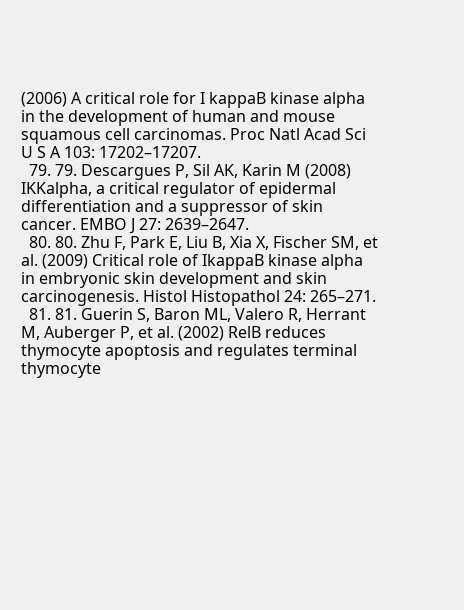(2006) A critical role for I kappaB kinase alpha in the development of human and mouse squamous cell carcinomas. Proc Natl Acad Sci U S A 103: 17202–17207.
  79. 79. Descargues P, Sil AK, Karin M (2008) IKKalpha, a critical regulator of epidermal differentiation and a suppressor of skin cancer. EMBO J 27: 2639–2647.
  80. 80. Zhu F, Park E, Liu B, Xia X, Fischer SM, et al. (2009) Critical role of IkappaB kinase alpha in embryonic skin development and skin carcinogenesis. Histol Histopathol 24: 265–271.
  81. 81. Guerin S, Baron ML, Valero R, Herrant M, Auberger P, et al. (2002) RelB reduces thymocyte apoptosis and regulates terminal thymocyte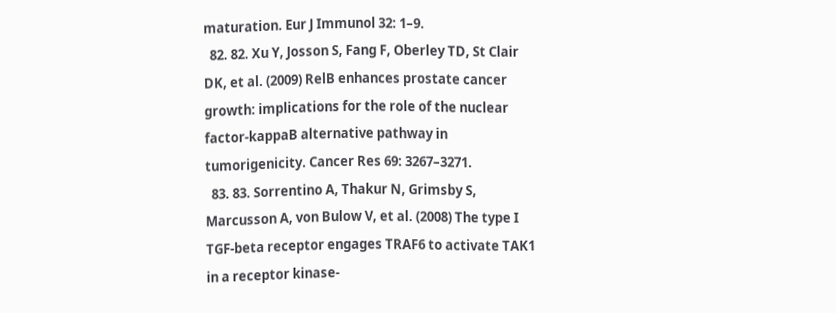maturation. Eur J Immunol 32: 1–9.
  82. 82. Xu Y, Josson S, Fang F, Oberley TD, St Clair DK, et al. (2009) RelB enhances prostate cancer growth: implications for the role of the nuclear factor-kappaB alternative pathway in tumorigenicity. Cancer Res 69: 3267–3271.
  83. 83. Sorrentino A, Thakur N, Grimsby S, Marcusson A, von Bulow V, et al. (2008) The type I TGF-beta receptor engages TRAF6 to activate TAK1 in a receptor kinase-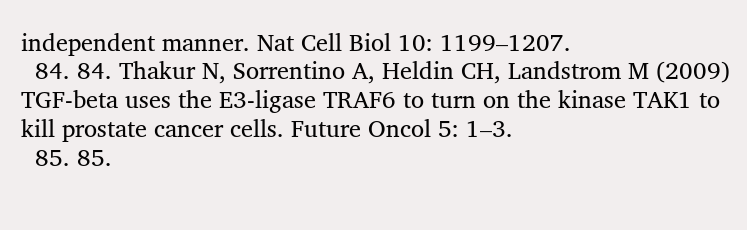independent manner. Nat Cell Biol 10: 1199–1207.
  84. 84. Thakur N, Sorrentino A, Heldin CH, Landstrom M (2009) TGF-beta uses the E3-ligase TRAF6 to turn on the kinase TAK1 to kill prostate cancer cells. Future Oncol 5: 1–3.
  85. 85.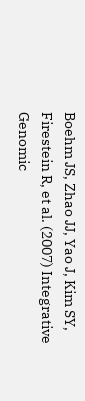Boehm JS, Zhao JJ, Yao J, Kim SY, Firestein R, et al. (2007) Integrative Genomic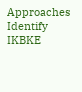Approaches Identify IKBKE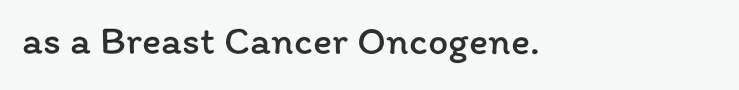as a Breast Cancer Oncogene.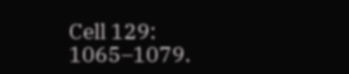Cell 129: 1065–1079.